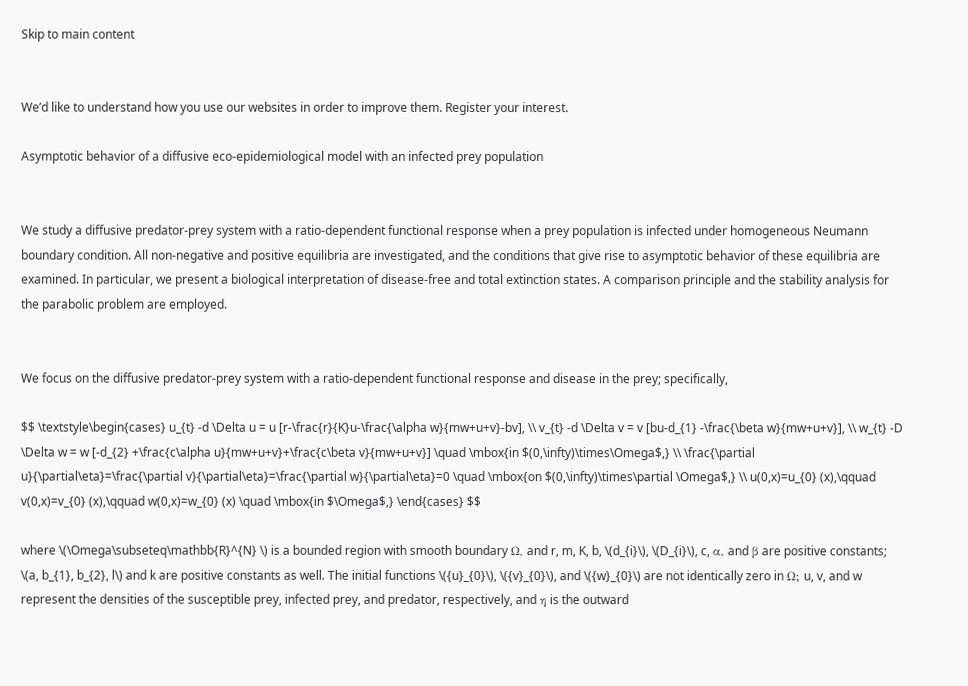Skip to main content


We’d like to understand how you use our websites in order to improve them. Register your interest.

Asymptotic behavior of a diffusive eco-epidemiological model with an infected prey population


We study a diffusive predator-prey system with a ratio-dependent functional response when a prey population is infected under homogeneous Neumann boundary condition. All non-negative and positive equilibria are investigated, and the conditions that give rise to asymptotic behavior of these equilibria are examined. In particular, we present a biological interpretation of disease-free and total extinction states. A comparison principle and the stability analysis for the parabolic problem are employed.


We focus on the diffusive predator-prey system with a ratio-dependent functional response and disease in the prey; specifically,

$$ \textstyle\begin{cases} u_{t} -d \Delta u = u [r-\frac{r}{K}u-\frac{\alpha w}{mw+u+v}-bv], \\ v_{t} -d \Delta v = v [bu-d_{1} -\frac{\beta w}{mw+u+v}], \\ w_{t} -D \Delta w = w [-d_{2} +\frac{c\alpha u}{mw+u+v}+\frac{c\beta v}{mw+u+v}] \quad \mbox{in $(0,\infty)\times\Omega$,} \\ \frac{\partial u}{\partial\eta}=\frac{\partial v}{\partial\eta}=\frac{\partial w}{\partial\eta}=0 \quad \mbox{on $(0,\infty)\times\partial \Omega$,} \\ u(0,x)=u_{0} (x),\qquad v(0,x)=v_{0} (x),\qquad w(0,x)=w_{0} (x) \quad \mbox{in $\Omega$,} \end{cases} $$

where \(\Omega\subseteq\mathbb{R}^{N} \) is a bounded region with smooth boundary Ω, and r, m, K, b, \(d_{i}\), \(D_{i}\), c, α, and β are positive constants; \(a, b_{1}, b_{2}, l\) and k are positive constants as well. The initial functions \({u}_{0}\), \({v}_{0}\), and \({w}_{0}\) are not identically zero in Ω; u, v, and w represent the densities of the susceptible prey, infected prey, and predator, respectively, and η is the outward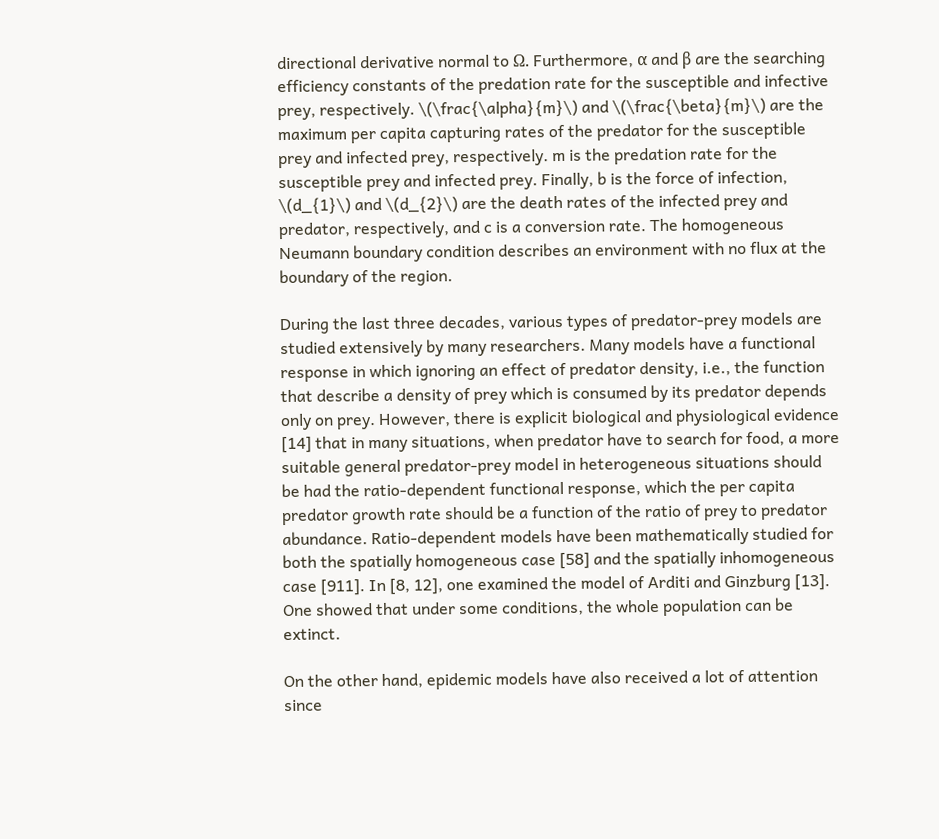directional derivative normal to Ω. Furthermore, α and β are the searching efficiency constants of the predation rate for the susceptible and infective prey, respectively. \(\frac{\alpha}{m}\) and \(\frac{\beta}{m}\) are the maximum per capita capturing rates of the predator for the susceptible prey and infected prey, respectively. m is the predation rate for the susceptible prey and infected prey. Finally, b is the force of infection, \(d_{1}\) and \(d_{2}\) are the death rates of the infected prey and predator, respectively, and c is a conversion rate. The homogeneous Neumann boundary condition describes an environment with no flux at the boundary of the region.

During the last three decades, various types of predator-prey models are studied extensively by many researchers. Many models have a functional response in which ignoring an effect of predator density, i.e., the function that describe a density of prey which is consumed by its predator depends only on prey. However, there is explicit biological and physiological evidence [14] that in many situations, when predator have to search for food, a more suitable general predator-prey model in heterogeneous situations should be had the ratio-dependent functional response, which the per capita predator growth rate should be a function of the ratio of prey to predator abundance. Ratio-dependent models have been mathematically studied for both the spatially homogeneous case [58] and the spatially inhomogeneous case [911]. In [8, 12], one examined the model of Arditi and Ginzburg [13]. One showed that under some conditions, the whole population can be extinct.

On the other hand, epidemic models have also received a lot of attention since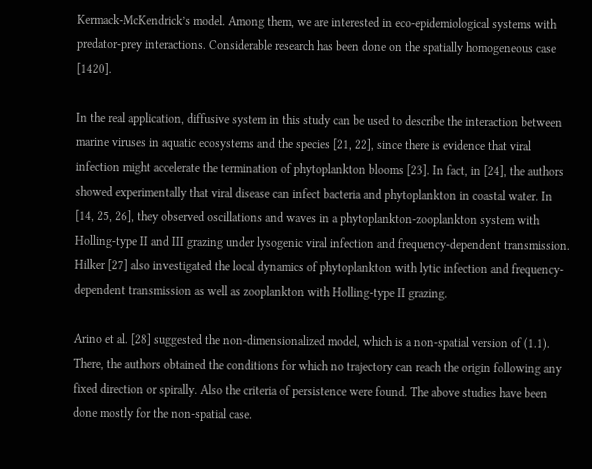Kermack-McKendrick’s model. Among them, we are interested in eco-epidemiological systems with predator-prey interactions. Considerable research has been done on the spatially homogeneous case [1420].

In the real application, diffusive system in this study can be used to describe the interaction between marine viruses in aquatic ecosystems and the species [21, 22], since there is evidence that viral infection might accelerate the termination of phytoplankton blooms [23]. In fact, in [24], the authors showed experimentally that viral disease can infect bacteria and phytoplankton in coastal water. In [14, 25, 26], they observed oscillations and waves in a phytoplankton-zooplankton system with Holling-type II and III grazing under lysogenic viral infection and frequency-dependent transmission. Hilker [27] also investigated the local dynamics of phytoplankton with lytic infection and frequency-dependent transmission as well as zooplankton with Holling-type II grazing.

Arino et al. [28] suggested the non-dimensionalized model, which is a non-spatial version of (1.1). There, the authors obtained the conditions for which no trajectory can reach the origin following any fixed direction or spirally. Also the criteria of persistence were found. The above studies have been done mostly for the non-spatial case.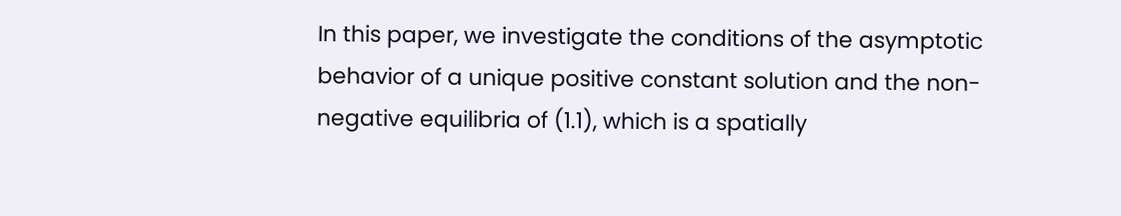In this paper, we investigate the conditions of the asymptotic behavior of a unique positive constant solution and the non-negative equilibria of (1.1), which is a spatially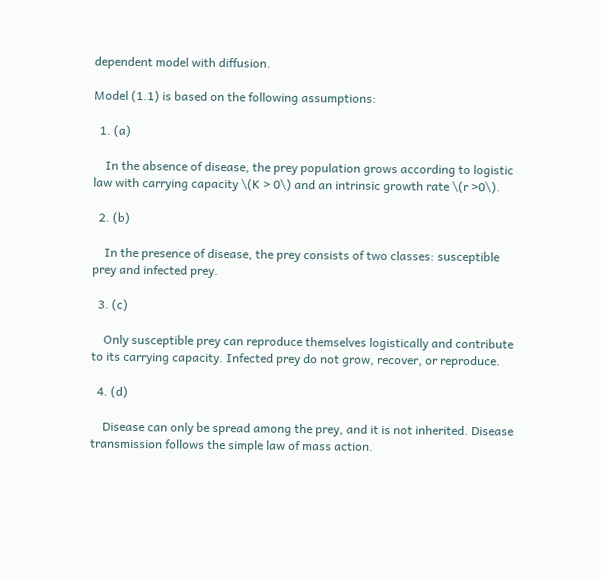dependent model with diffusion.

Model (1.1) is based on the following assumptions:

  1. (a)

    In the absence of disease, the prey population grows according to logistic law with carrying capacity \(K > 0\) and an intrinsic growth rate \(r >0\).

  2. (b)

    In the presence of disease, the prey consists of two classes: susceptible prey and infected prey.

  3. (c)

    Only susceptible prey can reproduce themselves logistically and contribute to its carrying capacity. Infected prey do not grow, recover, or reproduce.

  4. (d)

    Disease can only be spread among the prey, and it is not inherited. Disease transmission follows the simple law of mass action.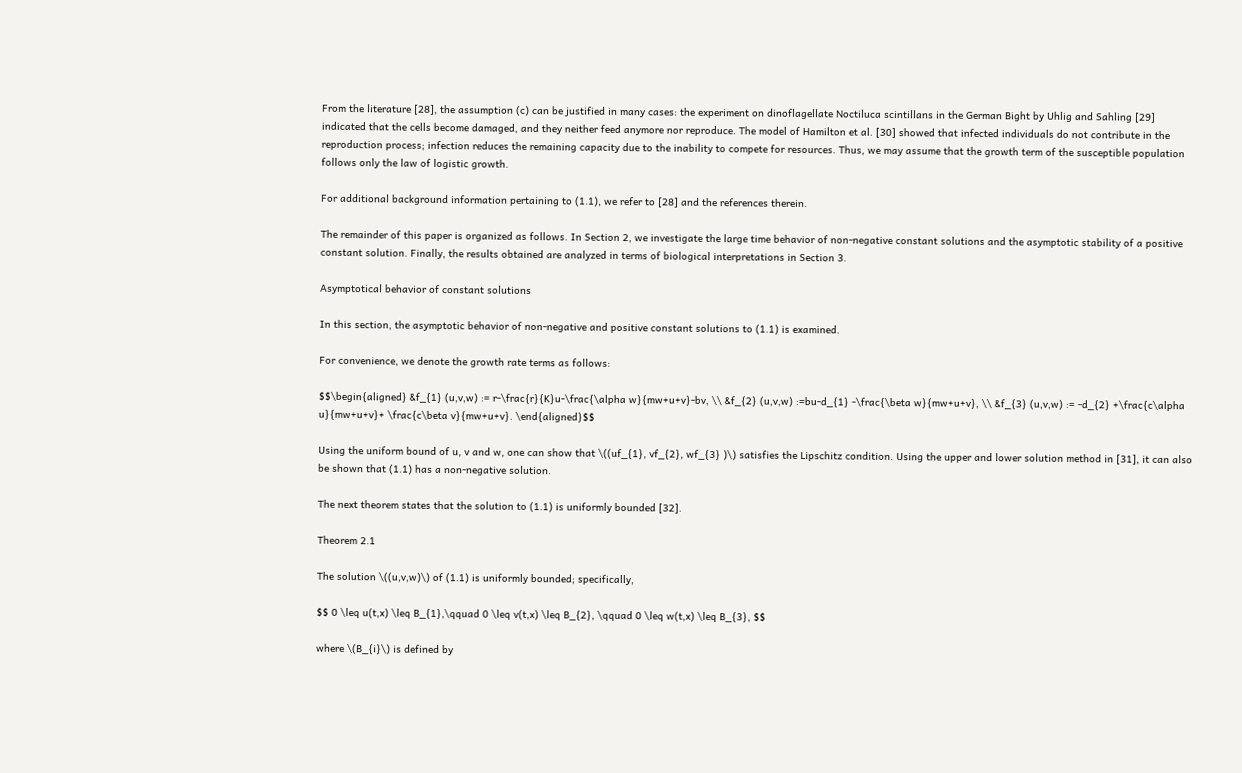From the literature [28], the assumption (c) can be justified in many cases: the experiment on dinoflagellate Noctiluca scintillans in the German Bight by Uhlig and Sahling [29] indicated that the cells become damaged, and they neither feed anymore nor reproduce. The model of Hamilton et al. [30] showed that infected individuals do not contribute in the reproduction process; infection reduces the remaining capacity due to the inability to compete for resources. Thus, we may assume that the growth term of the susceptible population follows only the law of logistic growth.

For additional background information pertaining to (1.1), we refer to [28] and the references therein.

The remainder of this paper is organized as follows. In Section 2, we investigate the large time behavior of non-negative constant solutions and the asymptotic stability of a positive constant solution. Finally, the results obtained are analyzed in terms of biological interpretations in Section 3.

Asymptotical behavior of constant solutions

In this section, the asymptotic behavior of non-negative and positive constant solutions to (1.1) is examined.

For convenience, we denote the growth rate terms as follows:

$$\begin{aligned} &f_{1} (u,v,w) := r-\frac{r}{K}u-\frac{\alpha w}{mw+u+v}-bv, \\ &f_{2} (u,v,w) :=bu-d_{1} -\frac{\beta w}{mw+u+v}, \\ &f_{3} (u,v,w) := -d_{2} +\frac{c\alpha u}{mw+u+v}+ \frac{c\beta v}{mw+u+v}. \end{aligned}$$

Using the uniform bound of u, v and w, one can show that \((uf_{1}, vf_{2}, wf_{3} )\) satisfies the Lipschitz condition. Using the upper and lower solution method in [31], it can also be shown that (1.1) has a non-negative solution.

The next theorem states that the solution to (1.1) is uniformly bounded [32].

Theorem 2.1

The solution \((u,v,w)\) of (1.1) is uniformly bounded; specifically,

$$ 0 \leq u(t,x) \leq B_{1},\qquad 0 \leq v(t,x) \leq B_{2}, \qquad 0 \leq w(t,x) \leq B_{3}, $$

where \(B_{i}\) is defined by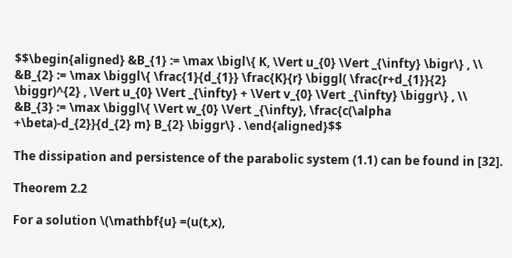$$\begin{aligned} &B_{1} := \max \bigl\{ K, \Vert u_{0} \Vert _{\infty} \bigr\} , \\ &B_{2} := \max \biggl\{ \frac{1}{d_{1}} \frac{K}{r} \biggl( \frac{r+d_{1}}{2} \biggr)^{2} , \Vert u_{0} \Vert _{\infty} + \Vert v_{0} \Vert _{\infty} \biggr\} , \\ &B_{3} := \max \biggl\{ \Vert w_{0} \Vert _{\infty}, \frac{c(\alpha +\beta)-d_{2}}{d_{2} m} B_{2} \biggr\} . \end{aligned}$$

The dissipation and persistence of the parabolic system (1.1) can be found in [32].

Theorem 2.2

For a solution \(\mathbf{u} =(u(t,x),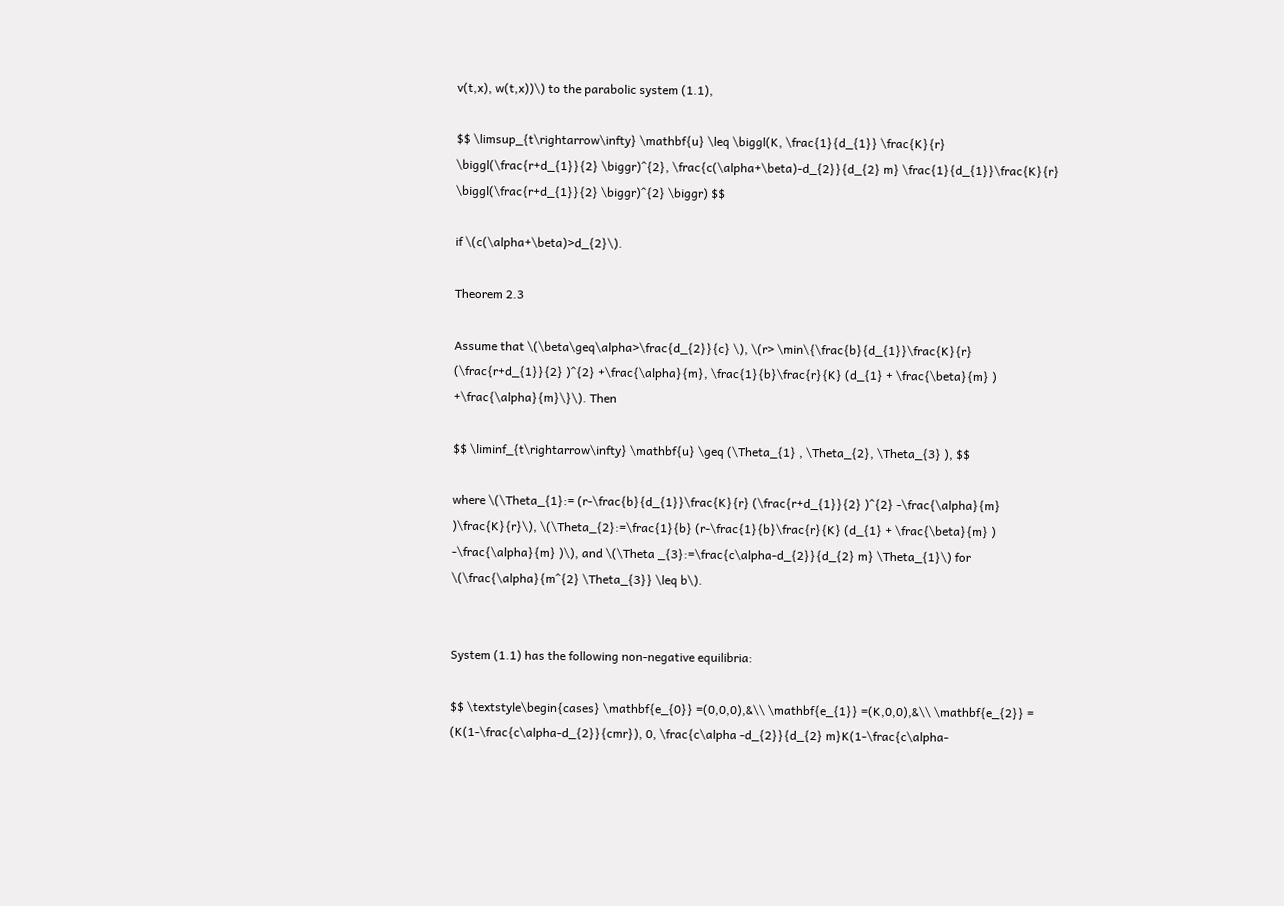v(t,x), w(t,x))\) to the parabolic system (1.1),

$$ \limsup_{t\rightarrow\infty} \mathbf{u} \leq \biggl(K, \frac{1}{d_{1}} \frac{K}{r} \biggl(\frac{r+d_{1}}{2} \biggr)^{2}, \frac{c(\alpha+\beta)-d_{2}}{d_{2} m} \frac{1}{d_{1}}\frac{K}{r} \biggl(\frac{r+d_{1}}{2} \biggr)^{2} \biggr) $$

if \(c(\alpha+\beta)>d_{2}\).

Theorem 2.3

Assume that \(\beta\geq\alpha>\frac{d_{2}}{c} \), \(r> \min\{\frac{b}{d_{1}}\frac{K}{r} (\frac{r+d_{1}}{2} )^{2} +\frac{\alpha}{m}, \frac{1}{b}\frac{r}{K} (d_{1} + \frac{\beta}{m} ) +\frac{\alpha}{m}\}\). Then

$$ \liminf_{t\rightarrow\infty} \mathbf{u} \geq (\Theta_{1} , \Theta_{2}, \Theta_{3} ), $$

where \(\Theta_{1}:= (r-\frac{b}{d_{1}}\frac{K}{r} (\frac{r+d_{1}}{2} )^{2} -\frac{\alpha}{m} )\frac{K}{r}\), \(\Theta_{2}:=\frac{1}{b} (r-\frac{1}{b}\frac{r}{K} (d_{1} + \frac{\beta}{m} ) -\frac{\alpha}{m} )\), and \(\Theta _{3}:=\frac{c\alpha-d_{2}}{d_{2} m} \Theta_{1}\) for \(\frac{\alpha}{m^{2} \Theta_{3}} \leq b\).


System (1.1) has the following non-negative equilibria:

$$ \textstyle\begin{cases} \mathbf{e_{0}} =(0,0,0),&\\ \mathbf{e_{1}} =(K,0,0),&\\ \mathbf{e_{2}} = (K(1-\frac{c\alpha-d_{2}}{cmr}), 0, \frac{c\alpha -d_{2}}{d_{2} m}K(1-\frac{c\alpha-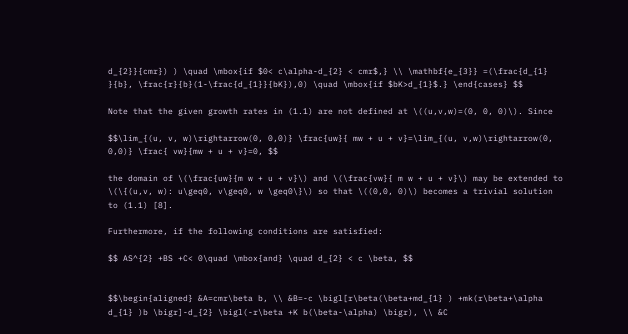d_{2}}{cmr}) ) \quad \mbox{if $0< c\alpha-d_{2} < cmr$,} \\ \mathbf{e_{3}} =(\frac{d_{1} }{b}, \frac{r}{b}(1-\frac{d_{1}}{bK}),0) \quad \mbox{if $bK>d_{1}$.} \end{cases} $$

Note that the given growth rates in (1.1) are not defined at \((u,v,w)=(0, 0, 0)\). Since

$$\lim_{(u, v, w)\rightarrow(0, 0,0)} \frac{uw}{ mw + u + v}=\lim_{(u, v,w)\rightarrow(0, 0,0)} \frac{ vw}{mw + u + v}=0, $$

the domain of \(\frac{uw}{m w + u + v}\) and \(\frac{vw}{ m w + u + v}\) may be extended to \(\{(u,v, w): u\geq0, v\geq0, w \geq0\}\) so that \((0,0, 0)\) becomes a trivial solution to (1.1) [8].

Furthermore, if the following conditions are satisfied:

$$ AS^{2} +BS +C< 0\quad \mbox{and} \quad d_{2} < c \beta, $$


$$\begin{aligned} &A=cmr\beta b, \\ &B=-c \bigl[r\beta(\beta+md_{1} ) +mk(r\beta+\alpha d_{1} )b \bigr]-d_{2} \bigl(-r\beta +K b(\beta-\alpha) \bigr), \\ &C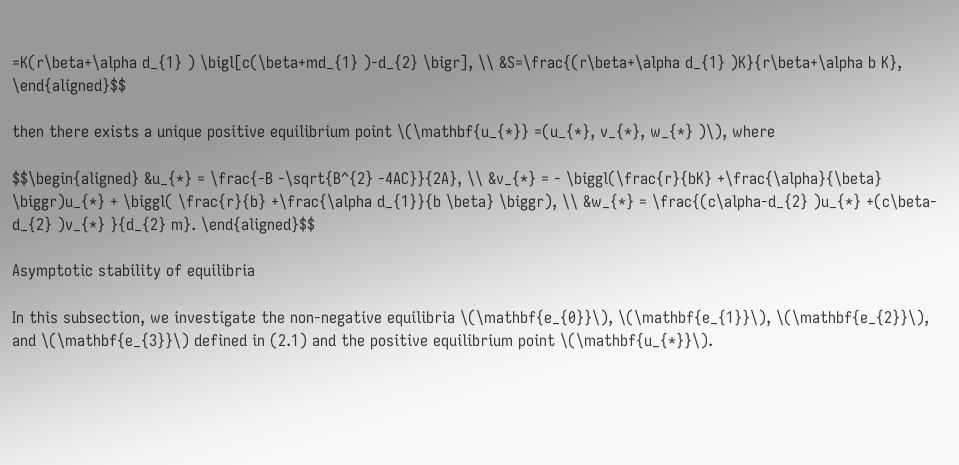=K(r\beta+\alpha d_{1} ) \bigl[c(\beta+md_{1} )-d_{2} \bigr], \\ &S=\frac{(r\beta+\alpha d_{1} )K}{r\beta+\alpha b K}, \end{aligned}$$

then there exists a unique positive equilibrium point \(\mathbf{u_{*}} =(u_{*}, v_{*}, w_{*} )\), where

$$\begin{aligned} &u_{*} = \frac{-B -\sqrt{B^{2} -4AC}}{2A}, \\ &v_{*} = - \biggl(\frac{r}{bK} +\frac{\alpha}{\beta} \biggr)u_{*} + \biggl( \frac{r}{b} +\frac{\alpha d_{1}}{b \beta} \biggr), \\ &w_{*} = \frac{(c\alpha-d_{2} )u_{*} +(c\beta-d_{2} )v_{*} }{d_{2} m}. \end{aligned}$$

Asymptotic stability of equilibria

In this subsection, we investigate the non-negative equilibria \(\mathbf{e_{0}}\), \(\mathbf{e_{1}}\), \(\mathbf{e_{2}}\), and \(\mathbf{e_{3}}\) defined in (2.1) and the positive equilibrium point \(\mathbf{u_{*}}\).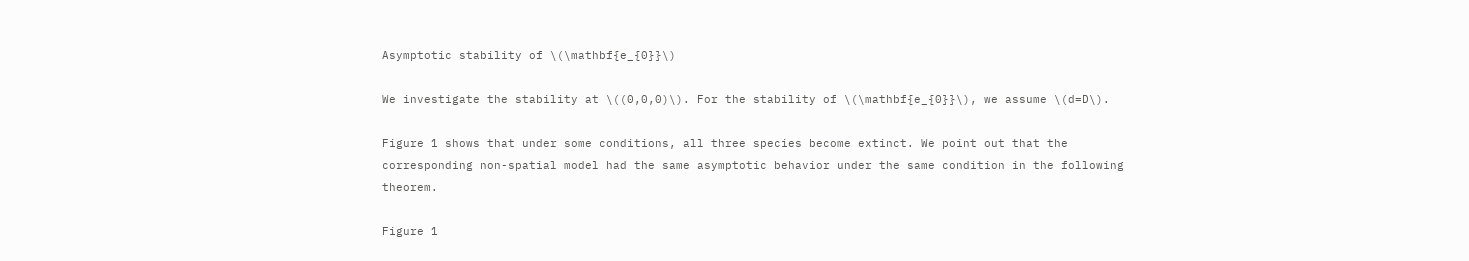Asymptotic stability of \(\mathbf{e_{0}}\)

We investigate the stability at \((0,0,0)\). For the stability of \(\mathbf{e_{0}}\), we assume \(d=D\).

Figure 1 shows that under some conditions, all three species become extinct. We point out that the corresponding non-spatial model had the same asymptotic behavior under the same condition in the following theorem.

Figure 1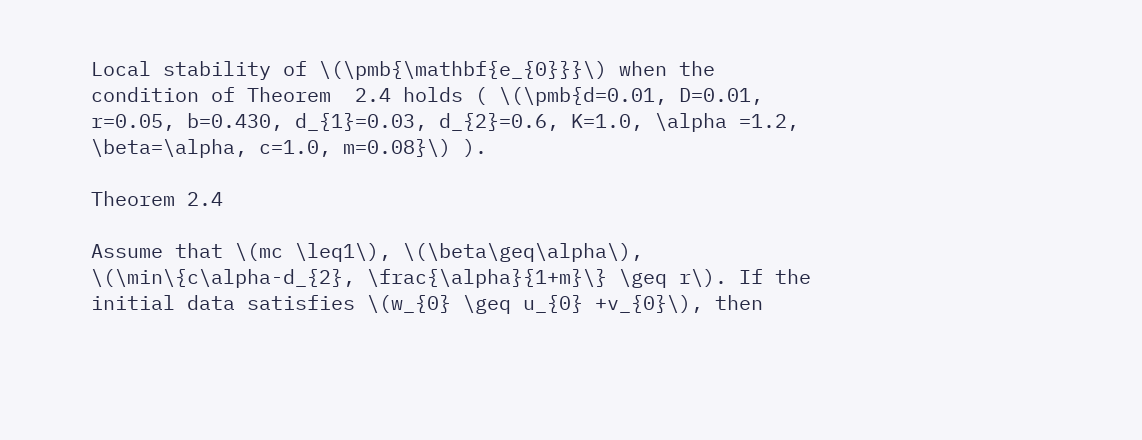Local stability of \(\pmb{\mathbf{e_{0}}}\) when the condition of Theorem  2.4 holds ( \(\pmb{d=0.01, D=0.01, r=0.05, b=0.430, d_{1}=0.03, d_{2}=0.6, K=1.0, \alpha =1.2, \beta=\alpha, c=1.0, m=0.08}\) ).

Theorem 2.4

Assume that \(mc \leq1\), \(\beta\geq\alpha\), \(\min\{c\alpha-d_{2}, \frac{\alpha}{1+m}\} \geq r\). If the initial data satisfies \(w_{0} \geq u_{0} +v_{0}\), then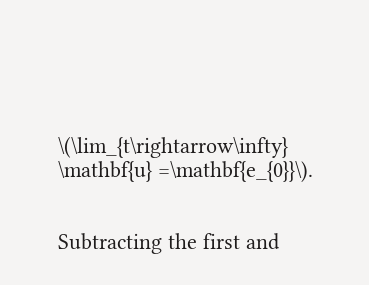\(\lim_{t\rightarrow\infty} \mathbf{u} =\mathbf{e_{0}}\).


Subtracting the first and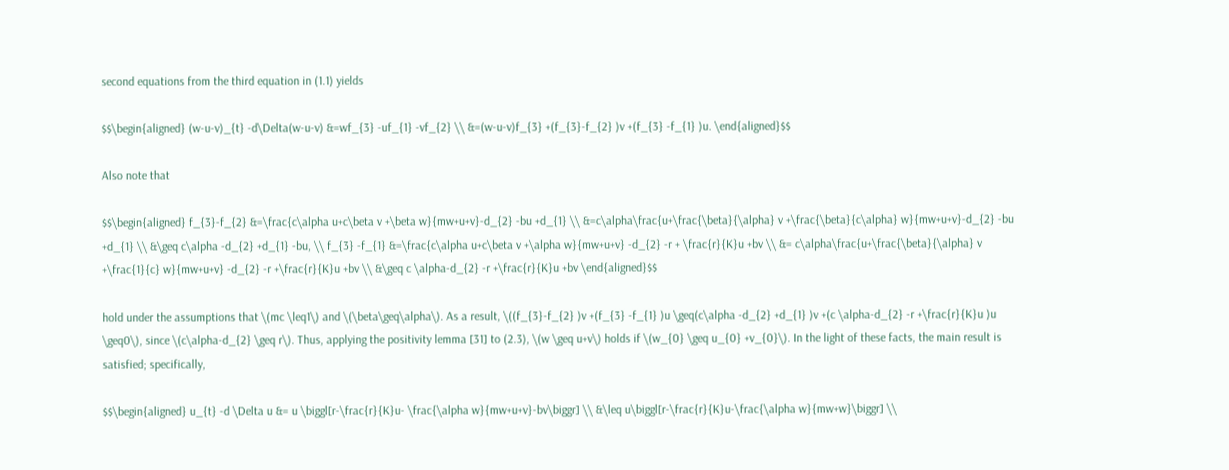second equations from the third equation in (1.1) yields

$$\begin{aligned} (w-u-v)_{t} -d\Delta(w-u-v) &=wf_{3} -uf_{1} -vf_{2} \\ &=(w-u-v)f_{3} +(f_{3}-f_{2} )v +(f_{3} -f_{1} )u. \end{aligned}$$

Also note that

$$\begin{aligned} f_{3}-f_{2} &=\frac{c\alpha u+c\beta v +\beta w}{mw+u+v}-d_{2} -bu +d_{1} \\ &=c\alpha\frac{u+\frac{\beta}{\alpha} v +\frac{\beta}{c\alpha} w}{mw+u+v}-d_{2} -bu +d_{1} \\ &\geq c\alpha -d_{2} +d_{1} -bu, \\ f_{3} -f_{1} &=\frac{c\alpha u+c\beta v +\alpha w}{mw+u+v} -d_{2} -r + \frac{r}{K}u +bv \\ &= c\alpha\frac{u+\frac{\beta}{\alpha} v +\frac{1}{c} w}{mw+u+v} -d_{2} -r +\frac{r}{K}u +bv \\ &\geq c \alpha-d_{2} -r +\frac{r}{K}u +bv \end{aligned}$$

hold under the assumptions that \(mc \leq1\) and \(\beta\geq\alpha\). As a result, \((f_{3}-f_{2} )v +(f_{3} -f_{1} )u \geq(c\alpha -d_{2} +d_{1} )v +(c \alpha-d_{2} -r +\frac{r}{K}u )u \geq0\), since \(c\alpha-d_{2} \geq r\). Thus, applying the positivity lemma [31] to (2.3), \(w \geq u+v\) holds if \(w_{0} \geq u_{0} +v_{0}\). In the light of these facts, the main result is satisfied; specifically,

$$\begin{aligned} u_{t} -d \Delta u &= u \biggl[r-\frac{r}{K}u- \frac{\alpha w}{mw+u+v}-bv\biggr] \\ &\leq u\biggl[r-\frac{r}{K}u-\frac{\alpha w}{mw+w}\biggr] \\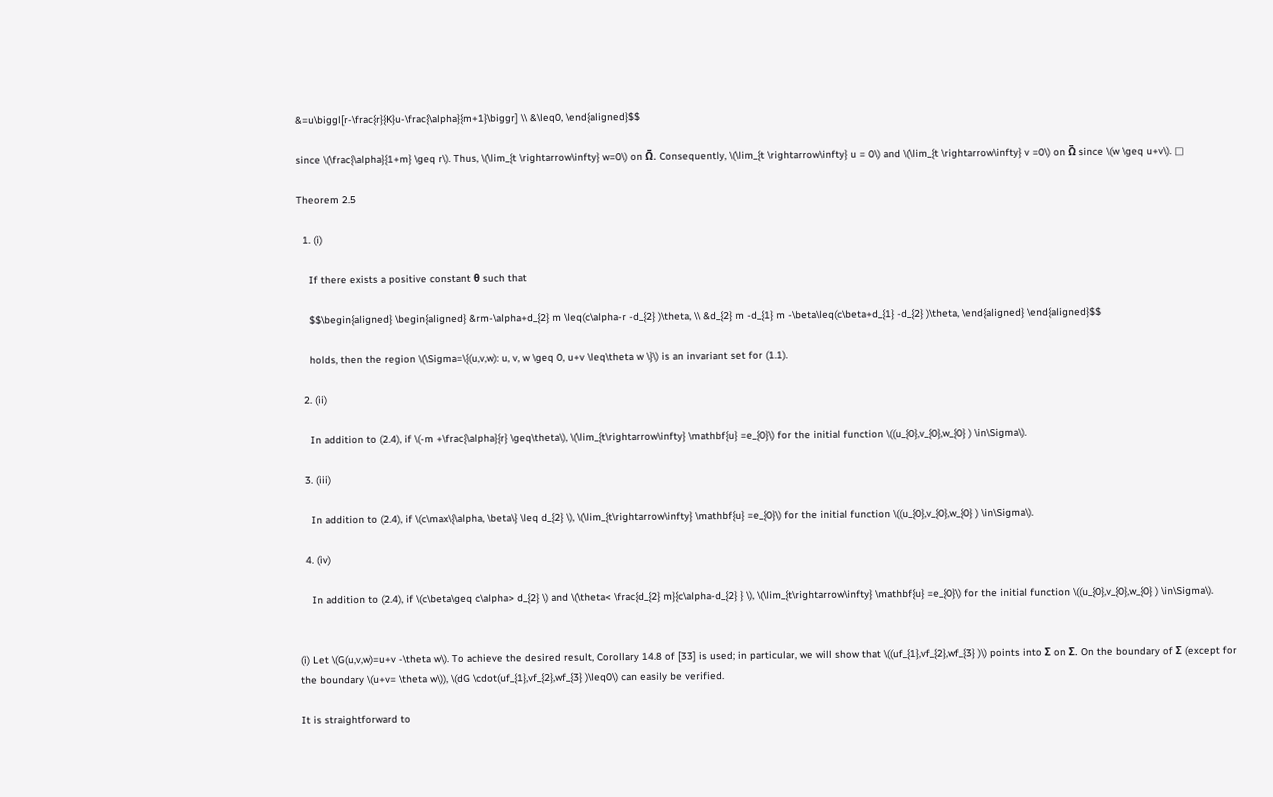&=u\biggl[r-\frac{r}{K}u-\frac{\alpha}{m+1}\biggr] \\ &\leq0, \end{aligned}$$

since \(\frac{\alpha}{1+m} \geq r\). Thus, \(\lim_{t \rightarrow\infty} w=0\) on Ω̅. Consequently, \(\lim_{t \rightarrow\infty} u = 0\) and \(\lim_{t \rightarrow\infty} v =0\) on Ω̅ since \(w \geq u+v\). □

Theorem 2.5

  1. (i)

    If there exists a positive constant θ such that

    $$\begin{aligned} \begin{aligned} &rm-\alpha+d_{2} m \leq(c\alpha-r -d_{2} )\theta, \\ &d_{2} m -d_{1} m -\beta\leq(c\beta+d_{1} -d_{2} )\theta, \end{aligned} \end{aligned}$$

    holds, then the region \(\Sigma=\{(u,v,w): u, v, w \geq 0, u+v \leq\theta w \}\) is an invariant set for (1.1).

  2. (ii)

    In addition to (2.4), if \(-m +\frac{\alpha}{r} \geq\theta\), \(\lim_{t\rightarrow\infty} \mathbf{u} =e_{0}\) for the initial function \((u_{0},v_{0},w_{0} ) \in\Sigma\).

  3. (iii)

    In addition to (2.4), if \(c\max\{\alpha, \beta\} \leq d_{2} \), \(\lim_{t\rightarrow\infty} \mathbf{u} =e_{0}\) for the initial function \((u_{0},v_{0},w_{0} ) \in\Sigma\).

  4. (iv)

    In addition to (2.4), if \(c\beta\geq c\alpha> d_{2} \) and \(\theta< \frac{d_{2} m}{c\alpha-d_{2} } \), \(\lim_{t\rightarrow\infty} \mathbf{u} =e_{0}\) for the initial function \((u_{0},v_{0},w_{0} ) \in\Sigma\).


(i) Let \(G(u,v,w)=u+v -\theta w\). To achieve the desired result, Corollary 14.8 of [33] is used; in particular, we will show that \((uf_{1},vf_{2},wf_{3} )\) points into Σ on Σ. On the boundary of Σ (except for the boundary \(u+v= \theta w\)), \(dG \cdot(uf_{1},vf_{2},wf_{3} )\leq0\) can easily be verified.

It is straightforward to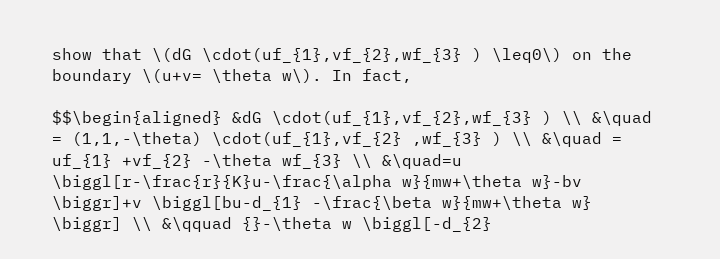show that \(dG \cdot(uf_{1},vf_{2},wf_{3} ) \leq0\) on the boundary \(u+v= \theta w\). In fact,

$$\begin{aligned} &dG \cdot(uf_{1},vf_{2},wf_{3} ) \\ &\quad = (1,1,-\theta) \cdot(uf_{1},vf_{2} ,wf_{3} ) \\ &\quad = uf_{1} +vf_{2} -\theta wf_{3} \\ &\quad=u \biggl[r-\frac{r}{K}u-\frac{\alpha w}{mw+\theta w}-bv \biggr]+v \biggl[bu-d_{1} -\frac{\beta w}{mw+\theta w} \biggr] \\ &\qquad {}-\theta w \biggl[-d_{2}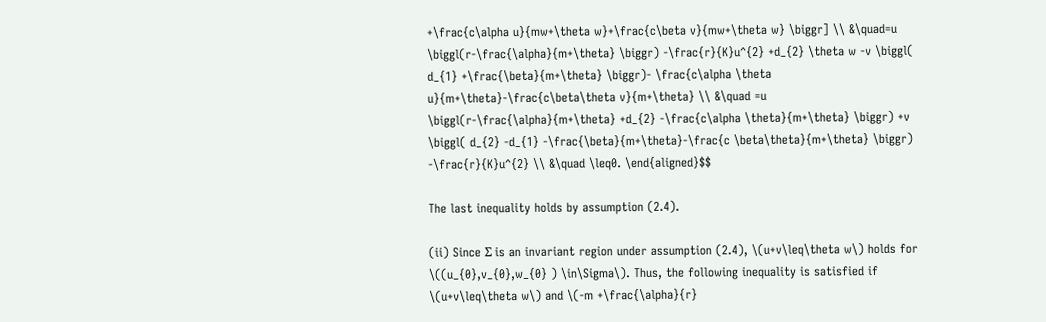+\frac{c\alpha u}{mw+\theta w}+\frac{c\beta v}{mw+\theta w} \biggr] \\ &\quad=u \biggl(r-\frac{\alpha}{m+\theta} \biggr) -\frac{r}{K}u^{2} +d_{2} \theta w -v \biggl( d_{1} +\frac{\beta}{m+\theta} \biggr)- \frac{c\alpha \theta u}{m+\theta}-\frac{c\beta\theta v}{m+\theta} \\ &\quad =u \biggl(r-\frac{\alpha}{m+\theta} +d_{2} -\frac{c\alpha \theta}{m+\theta} \biggr) +v \biggl( d_{2} -d_{1} -\frac{\beta}{m+\theta}-\frac{c \beta\theta}{m+\theta} \biggr) -\frac{r}{K}u^{2} \\ &\quad \leq0. \end{aligned}$$

The last inequality holds by assumption (2.4).

(ii) Since Σ is an invariant region under assumption (2.4), \(u+v\leq\theta w\) holds for \((u_{0},v_{0},w_{0} ) \in\Sigma\). Thus, the following inequality is satisfied if \(u+v\leq\theta w\) and \(-m +\frac{\alpha}{r}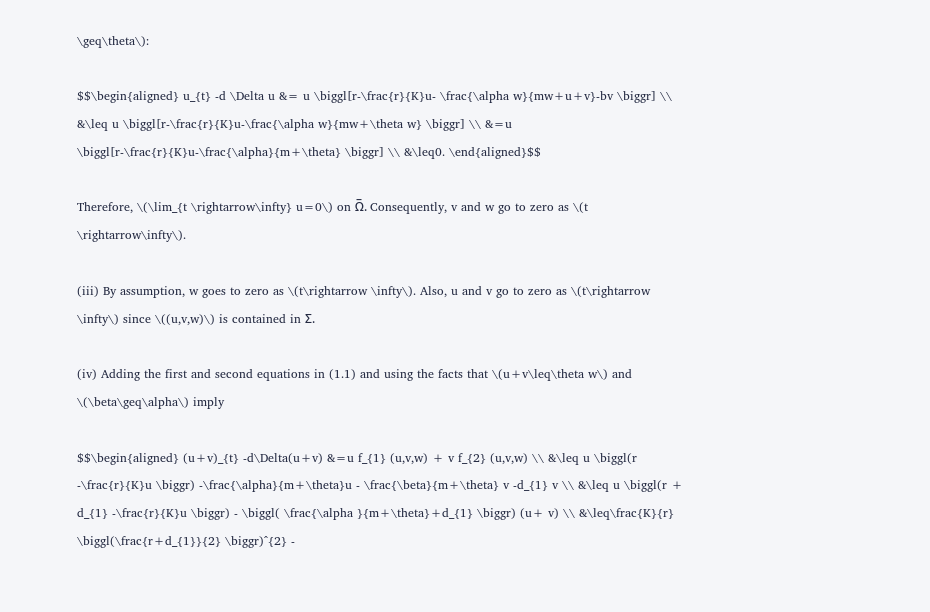\geq\theta\):

$$\begin{aligned} u_{t} -d \Delta u &= u \biggl[r-\frac{r}{K}u- \frac{\alpha w}{mw+u+v}-bv \biggr] \\ &\leq u \biggl[r-\frac{r}{K}u-\frac{\alpha w}{mw+\theta w} \biggr] \\ &=u \biggl[r-\frac{r}{K}u-\frac{\alpha}{m+\theta} \biggr] \\ &\leq0. \end{aligned}$$

Therefore, \(\lim_{t \rightarrow\infty} u=0\) on Ω̅. Consequently, v and w go to zero as \(t \rightarrow\infty\).

(iii) By assumption, w goes to zero as \(t\rightarrow \infty\). Also, u and v go to zero as \(t\rightarrow \infty\) since \((u,v,w)\) is contained in Σ.

(iv) Adding the first and second equations in (1.1) and using the facts that \(u+v\leq\theta w\) and \(\beta\geq\alpha\) imply

$$\begin{aligned} (u+v)_{t} -d\Delta(u+v) &=u f_{1} (u,v,w) + v f_{2} (u,v,w) \\ &\leq u \biggl(r -\frac{r}{K}u \biggr) -\frac{\alpha}{m+\theta}u - \frac{\beta}{m+\theta} v -d_{1} v \\ &\leq u \biggl(r + d_{1} -\frac{r}{K}u \biggr) - \biggl( \frac{\alpha }{m+\theta}+d_{1} \biggr) (u+ v) \\ &\leq\frac{K}{r} \biggl(\frac{r+d_{1}}{2} \biggr)^{2} -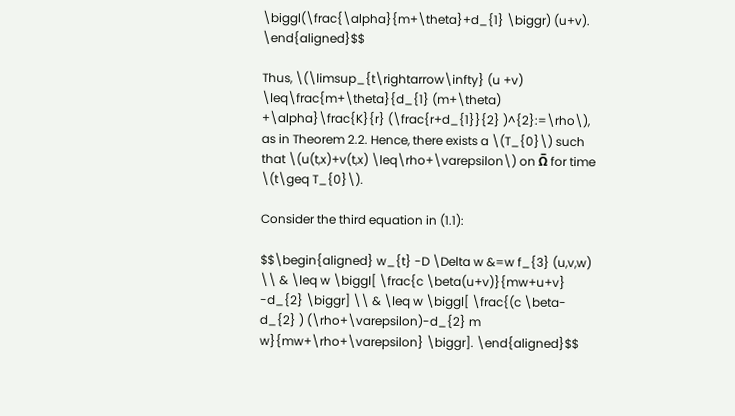\biggl(\frac{\alpha}{m+\theta}+d_{1} \biggr) (u+v). \end{aligned}$$

Thus, \(\limsup_{t\rightarrow\infty} (u +v) \leq\frac{m+\theta}{d_{1} (m+\theta) +\alpha}\frac{K}{r} (\frac{r+d_{1}}{2} )^{2}:=\rho\), as in Theorem 2.2. Hence, there exists a \(T_{0}\) such that \(u(t,x)+v(t,x) \leq\rho+\varepsilon\) on Ω̅ for time \(t\geq T_{0}\).

Consider the third equation in (1.1):

$$\begin{aligned} w_{t} -D \Delta w &=w f_{3} (u,v,w) \\ & \leq w \biggl[ \frac{c \beta(u+v)}{mw+u+v} -d_{2} \biggr] \\ & \leq w \biggl[ \frac{(c \beta-d_{2} ) (\rho+\varepsilon)-d_{2} m w}{mw+\rho+\varepsilon} \biggr]. \end{aligned}$$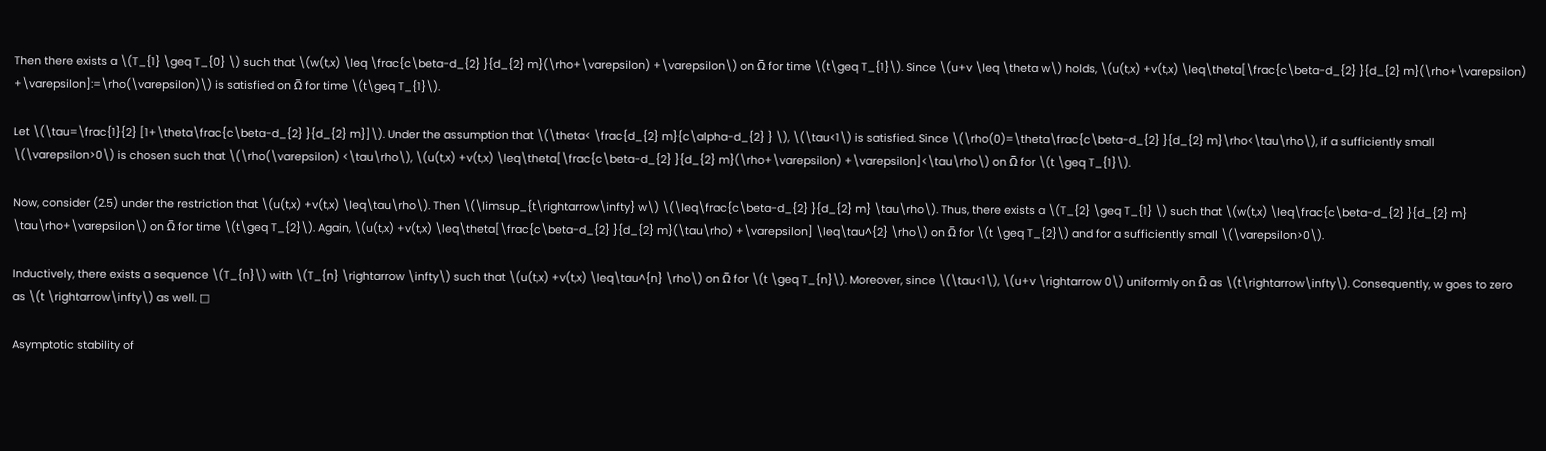Then there exists a \(T_{1} \geq T_{0} \) such that \(w(t,x) \leq \frac{c\beta-d_{2} }{d_{2} m}(\rho+\varepsilon) +\varepsilon\) on Ω̅ for time \(t\geq T_{1}\). Since \(u+v \leq \theta w\) holds, \(u(t,x) +v(t,x) \leq\theta[\frac{c\beta-d_{2} }{d_{2} m}(\rho+\varepsilon) +\varepsilon]:=\rho(\varepsilon)\) is satisfied on Ω̅ for time \(t\geq T_{1}\).

Let \(\tau=\frac{1}{2} [1+\theta\frac{c\beta-d_{2} }{d_{2} m}]\). Under the assumption that \(\theta< \frac{d_{2} m}{c\alpha-d_{2} } \), \(\tau<1\) is satisfied. Since \(\rho(0)=\theta\frac{c\beta-d_{2} }{d_{2} m}\rho<\tau\rho\), if a sufficiently small \(\varepsilon>0\) is chosen such that \(\rho(\varepsilon) <\tau\rho\), \(u(t,x) +v(t,x) \leq\theta[\frac{c\beta-d_{2} }{d_{2} m}(\rho+\varepsilon) +\varepsilon]<\tau\rho\) on Ω̅ for \(t \geq T_{1}\).

Now, consider (2.5) under the restriction that \(u(t,x) +v(t,x) \leq\tau\rho\). Then \(\limsup_{t\rightarrow\infty} w\) \(\leq\frac{c\beta-d_{2} }{d_{2} m} \tau\rho\). Thus, there exists a \(T_{2} \geq T_{1} \) such that \(w(t,x) \leq\frac{c\beta-d_{2} }{d_{2} m} \tau\rho+\varepsilon\) on Ω̅ for time \(t\geq T_{2}\). Again, \(u(t,x) +v(t,x) \leq\theta[\frac{c\beta-d_{2} }{d_{2} m}(\tau\rho) +\varepsilon] \leq\tau^{2} \rho\) on Ω̅ for \(t \geq T_{2}\) and for a sufficiently small \(\varepsilon>0\).

Inductively, there exists a sequence \(T_{n}\) with \(T_{n} \rightarrow \infty\) such that \(u(t,x) +v(t,x) \leq\tau^{n} \rho\) on Ω̅ for \(t \geq T_{n}\). Moreover, since \(\tau<1\), \(u+v \rightarrow 0\) uniformly on Ω̅ as \(t\rightarrow\infty\). Consequently, w goes to zero as \(t \rightarrow\infty\) as well. □

Asymptotic stability of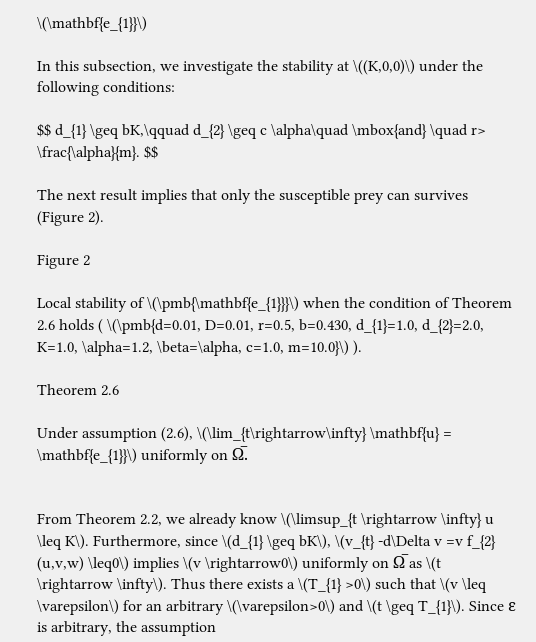\(\mathbf{e_{1}}\)

In this subsection, we investigate the stability at \((K,0,0)\) under the following conditions:

$$ d_{1} \geq bK,\qquad d_{2} \geq c \alpha\quad \mbox{and} \quad r> \frac{\alpha}{m}. $$

The next result implies that only the susceptible prey can survives (Figure 2).

Figure 2

Local stability of \(\pmb{\mathbf{e_{1}}}\) when the condition of Theorem  2.6 holds ( \(\pmb{d=0.01, D=0.01, r=0.5, b=0.430, d_{1}=1.0, d_{2}=2.0, K=1.0, \alpha=1.2, \beta=\alpha, c=1.0, m=10.0}\) ).

Theorem 2.6

Under assumption (2.6), \(\lim_{t\rightarrow\infty} \mathbf{u} = \mathbf{e_{1}}\) uniformly on Ω̅.


From Theorem 2.2, we already know \(\limsup_{t \rightarrow \infty} u \leq K\). Furthermore, since \(d_{1} \geq bK\), \(v_{t} -d\Delta v =v f_{2} (u,v,w) \leq0\) implies \(v \rightarrow0\) uniformly on Ω̅ as \(t \rightarrow \infty\). Thus there exists a \(T_{1} >0\) such that \(v \leq \varepsilon\) for an arbitrary \(\varepsilon>0\) and \(t \geq T_{1}\). Since ε is arbitrary, the assumption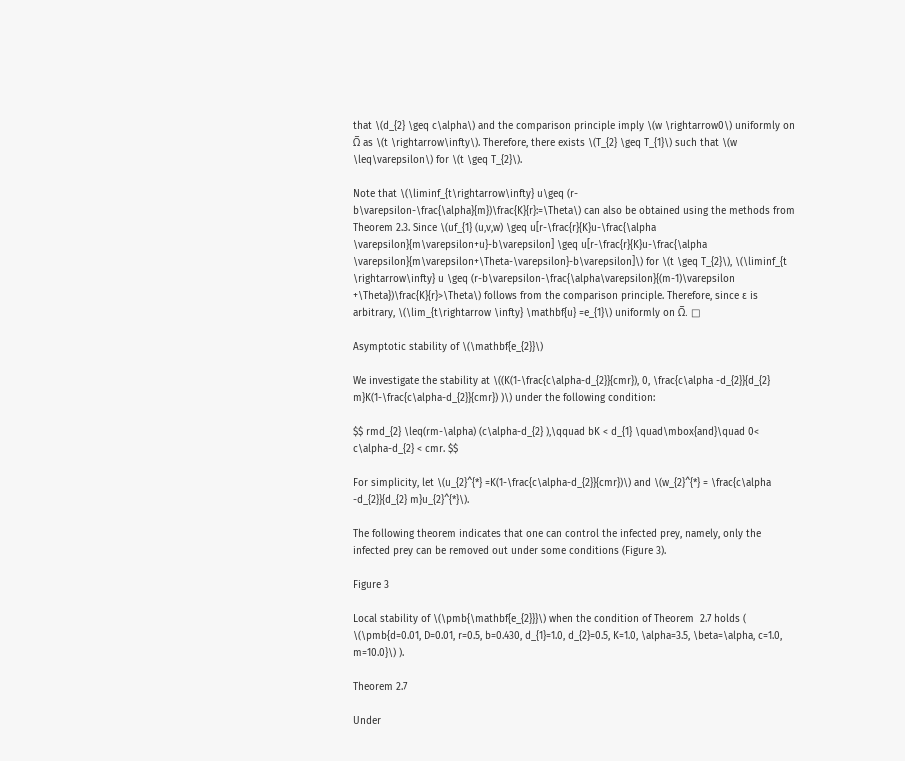that \(d_{2} \geq c\alpha\) and the comparison principle imply \(w \rightarrow0\) uniformly on Ω̅ as \(t \rightarrow\infty\). Therefore, there exists \(T_{2} \geq T_{1}\) such that \(w \leq\varepsilon\) for \(t \geq T_{2}\).

Note that \(\liminf_{t\rightarrow\infty} u\geq (r-b\varepsilon-\frac{\alpha}{m})\frac{K}{r}:=\Theta\) can also be obtained using the methods from Theorem 2.3. Since \(uf_{1} (u,v,w) \geq u[r-\frac{r}{K}u-\frac{\alpha \varepsilon}{m\varepsilon+u}-b\varepsilon] \geq u[r-\frac{r}{K}u-\frac{\alpha \varepsilon}{m\varepsilon+\Theta-\varepsilon}-b\varepsilon]\) for \(t \geq T_{2}\), \(\liminf_{t \rightarrow\infty} u \geq (r-b\varepsilon-\frac{\alpha\varepsilon}{(m-1)\varepsilon +\Theta})\frac{K}{r}>\Theta\) follows from the comparison principle. Therefore, since ε is arbitrary, \(\lim_{t\rightarrow \infty} \mathbf{u} =e_{1}\) uniformly on Ω̅. □

Asymptotic stability of \(\mathbf{e_{2}}\)

We investigate the stability at \((K(1-\frac{c\alpha-d_{2}}{cmr}), 0, \frac{c\alpha -d_{2}}{d_{2} m}K(1-\frac{c\alpha-d_{2}}{cmr}) )\) under the following condition:

$$ rmd_{2} \leq(rm-\alpha) (c\alpha-d_{2} ),\qquad bK < d_{1} \quad\mbox{and}\quad 0< c\alpha-d_{2} < cmr. $$

For simplicity, let \(u_{2}^{*} =K(1-\frac{c\alpha-d_{2}}{cmr})\) and \(w_{2}^{*} = \frac{c\alpha -d_{2}}{d_{2} m}u_{2}^{*}\).

The following theorem indicates that one can control the infected prey, namely, only the infected prey can be removed out under some conditions (Figure 3).

Figure 3

Local stability of \(\pmb{\mathbf{e_{2}}}\) when the condition of Theorem  2.7 holds ( \(\pmb{d=0.01, D=0.01, r=0.5, b=0.430, d_{1}=1.0, d_{2}=0.5, K=1.0, \alpha=3.5, \beta=\alpha, c=1.0, m=10.0}\) ).

Theorem 2.7

Under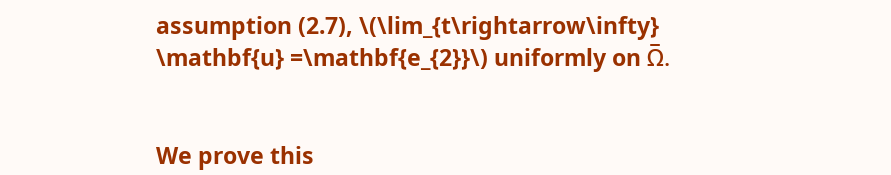assumption (2.7), \(\lim_{t\rightarrow\infty} \mathbf{u} =\mathbf{e_{2}}\) uniformly on Ω̅.


We prove this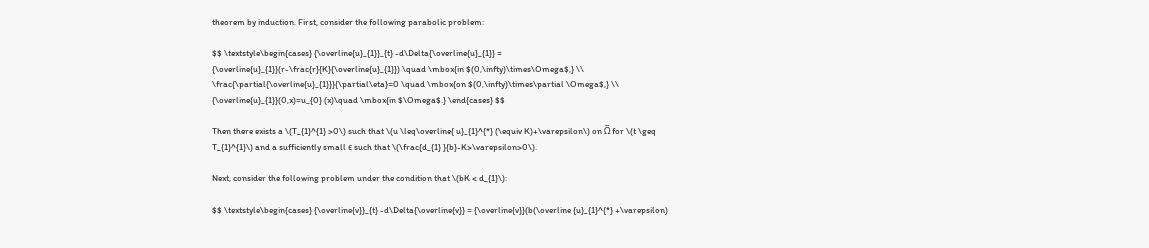theorem by induction. First, consider the following parabolic problem:

$$ \textstyle\begin{cases} {\overline{u}_{1}}_{t} -d\Delta{\overline{u}_{1}} = {\overline{u}_{1}}(r-\frac{r}{K}{\overline{u}_{1}}) \quad \mbox{in $(0,\infty)\times\Omega$,} \\ \frac{\partial{\overline{u}_{1}}}{\partial\eta}=0 \quad \mbox{on $(0,\infty)\times\partial \Omega$,} \\ {\overline{u}_{1}}(0,x)=u_{0} (x)\quad \mbox{in $\Omega$.} \end{cases} $$

Then there exists a \(T_{1}^{1} >0\) such that \(u \leq\overline{ u}_{1}^{*} (\equiv K)+\varepsilon\) on Ω̅ for \(t \geq T_{1}^{1}\) and a sufficiently small ϵ such that \(\frac{d_{1} }{b}-K>\varepsilon>0\).

Next, consider the following problem under the condition that \(bK < d_{1}\):

$$ \textstyle\begin{cases} {\overline{v}}_{t} -d\Delta{\overline{v}} = {\overline{v}}(b(\overline {u}_{1}^{*} +\varepsilon)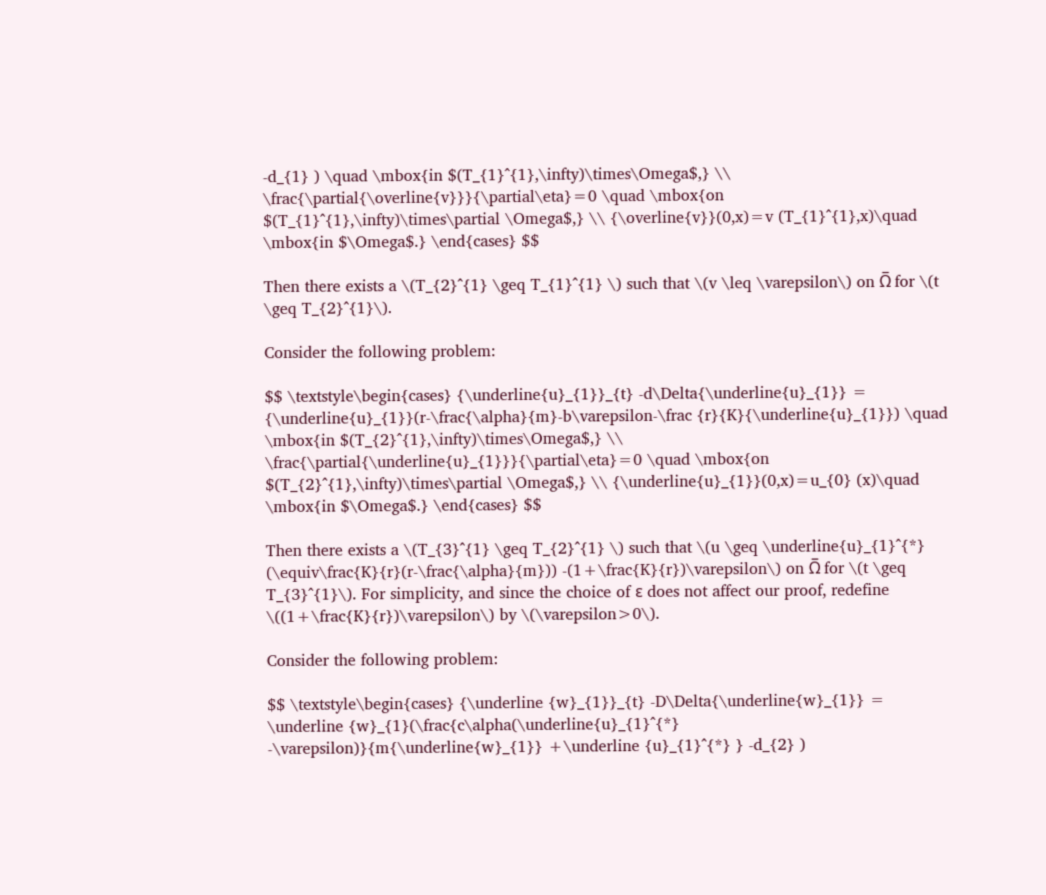-d_{1} ) \quad \mbox{in $(T_{1}^{1},\infty)\times\Omega$,} \\ \frac{\partial{\overline{v}}}{\partial\eta}=0 \quad \mbox{on $(T_{1}^{1},\infty)\times\partial \Omega$,} \\ {\overline{v}}(0,x)=v (T_{1}^{1},x)\quad \mbox{in $\Omega$.} \end{cases} $$

Then there exists a \(T_{2}^{1} \geq T_{1}^{1} \) such that \(v \leq \varepsilon\) on Ω̅ for \(t \geq T_{2}^{1}\).

Consider the following problem:

$$ \textstyle\begin{cases} {\underline{u}_{1}}_{t} -d\Delta{\underline{u}_{1}} = {\underline{u}_{1}}(r-\frac{\alpha}{m}-b\varepsilon-\frac {r}{K}{\underline{u}_{1}}) \quad \mbox{in $(T_{2}^{1},\infty)\times\Omega$,} \\ \frac{\partial{\underline{u}_{1}}}{\partial\eta}=0 \quad \mbox{on $(T_{2}^{1},\infty)\times\partial \Omega$,} \\ {\underline{u}_{1}}(0,x)=u_{0} (x)\quad \mbox{in $\Omega$.} \end{cases} $$

Then there exists a \(T_{3}^{1} \geq T_{2}^{1} \) such that \(u \geq \underline{u}_{1}^{*} (\equiv\frac{K}{r}(r-\frac{\alpha}{m})) -(1+\frac{K}{r})\varepsilon\) on Ω̅ for \(t \geq T_{3}^{1}\). For simplicity, and since the choice of ε does not affect our proof, redefine \((1+\frac{K}{r})\varepsilon\) by \(\varepsilon>0\).

Consider the following problem:

$$ \textstyle\begin{cases} {\underline {w}_{1}}_{t} -D\Delta{\underline{w}_{1}} = \underline {w}_{1}(\frac{c\alpha(\underline{u}_{1}^{*} -\varepsilon)}{m{\underline{w}_{1}} +\underline {u}_{1}^{*} } -d_{2} )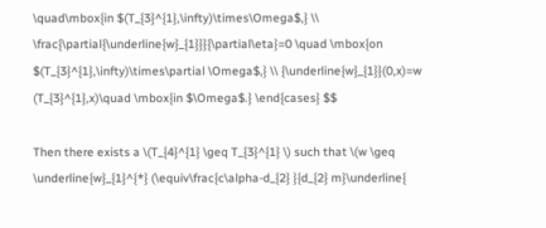\quad\mbox{in $(T_{3}^{1},\infty)\times\Omega$,} \\ \frac{\partial{\underline{w}_{1}}}{\partial\eta}=0 \quad \mbox{on $(T_{3}^{1},\infty)\times\partial \Omega$,} \\ {\underline{w}_{1}}(0,x)=w (T_{3}^{1},x)\quad \mbox{in $\Omega$.} \end{cases} $$

Then there exists a \(T_{4}^{1} \geq T_{3}^{1} \) such that \(w \geq \underline{w}_{1}^{*} (\equiv\frac{c\alpha-d_{2} }{d_{2} m}\underline{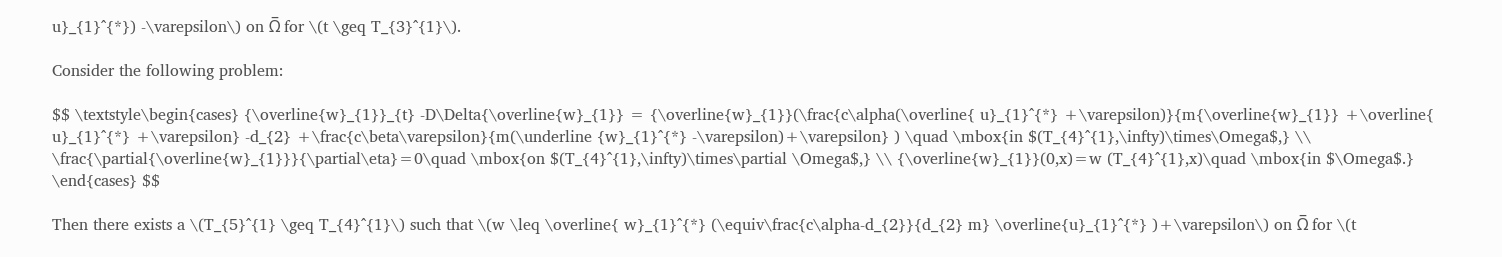u}_{1}^{*}) -\varepsilon\) on Ω̅ for \(t \geq T_{3}^{1}\).

Consider the following problem:

$$ \textstyle\begin{cases} {\overline{w}_{1}}_{t} -D\Delta{\overline{w}_{1}} = {\overline{w}_{1}}(\frac{c\alpha(\overline{ u}_{1}^{*} +\varepsilon)}{m{\overline{w}_{1}} +\overline{ u}_{1}^{*} +\varepsilon} -d_{2} +\frac{c\beta\varepsilon}{m(\underline {w}_{1}^{*} -\varepsilon)+\varepsilon} ) \quad \mbox{in $(T_{4}^{1},\infty)\times\Omega$,} \\ \frac{\partial{\overline{w}_{1}}}{\partial\eta}=0\quad \mbox{on $(T_{4}^{1},\infty)\times\partial \Omega$,} \\ {\overline{w}_{1}}(0,x)=w (T_{4}^{1},x)\quad \mbox{in $\Omega$.} \end{cases} $$

Then there exists a \(T_{5}^{1} \geq T_{4}^{1}\) such that \(w \leq \overline{ w}_{1}^{*} (\equiv\frac{c\alpha-d_{2}}{d_{2} m} \overline{u}_{1}^{*} )+\varepsilon\) on Ω̅ for \(t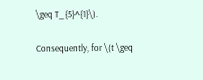\geq T_{5}^{1}\).

Consequently, for \(t \geq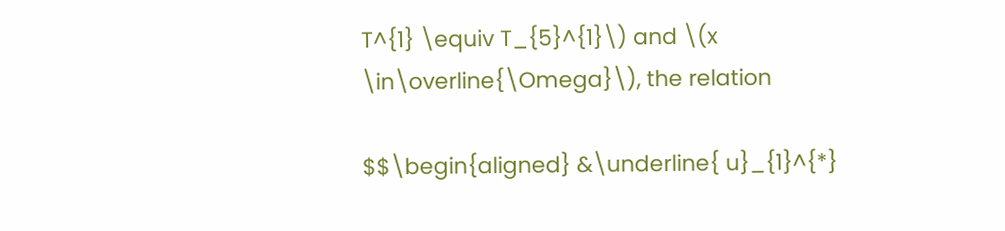T^{1} \equiv T_{5}^{1}\) and \(x \in\overline{\Omega}\), the relation

$$\begin{aligned} &\underline{ u}_{1}^{*}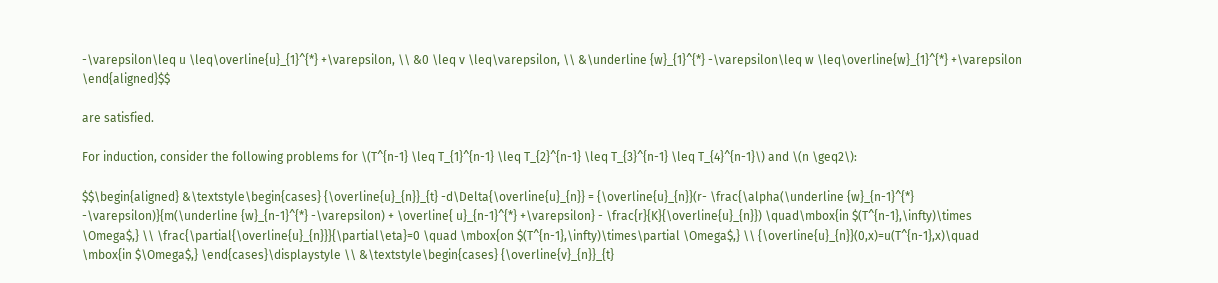-\varepsilon\leq u \leq\overline{u}_{1}^{*} +\varepsilon, \\ &0 \leq v \leq\varepsilon, \\ &\underline {w}_{1}^{*} -\varepsilon\leq w \leq\overline{w}_{1}^{*} +\varepsilon \end{aligned}$$

are satisfied.

For induction, consider the following problems for \(T^{n-1} \leq T_{1}^{n-1} \leq T_{2}^{n-1} \leq T_{3}^{n-1} \leq T_{4}^{n-1}\) and \(n \geq2\):

$$\begin{aligned} &\textstyle\begin{cases} {\overline{u}_{n}}_{t} -d\Delta{\overline{u}_{n}} = {\overline{u}_{n}}(r- \frac{\alpha(\underline {w}_{n-1}^{*} -\varepsilon)}{m(\underline {w}_{n-1}^{*} -\varepsilon) + \overline{ u}_{n-1}^{*} +\varepsilon} - \frac{r}{K}{\overline{u}_{n}}) \quad\mbox{in $(T^{n-1},\infty)\times \Omega$,} \\ \frac{\partial{\overline{u}_{n}}}{\partial\eta}=0 \quad \mbox{on $(T^{n-1},\infty)\times\partial \Omega$,} \\ {\overline{u}_{n}}(0,x)=u(T^{n-1},x)\quad \mbox{in $\Omega$,} \end{cases}\displaystyle \\ &\textstyle\begin{cases} {\overline{v}_{n}}_{t}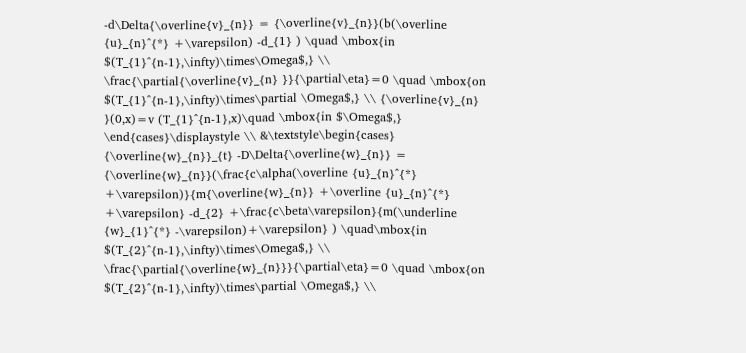-d\Delta{\overline{v}_{n}} = {\overline{v}_{n}}(b(\overline {u}_{n}^{*} +\varepsilon) -d_{1} ) \quad \mbox{in $(T_{1}^{n-1},\infty)\times\Omega$,} \\ \frac{\partial{\overline{v}_{n} }}{\partial\eta}=0 \quad \mbox{on $(T_{1}^{n-1},\infty)\times\partial \Omega$,} \\ {\overline{v}_{n} }(0,x)=v (T_{1}^{n-1},x)\quad \mbox{in $\Omega$,} \end{cases}\displaystyle \\ &\textstyle\begin{cases} {\overline{w}_{n}}_{t} -D\Delta{\overline{w}_{n}} = {\overline{w}_{n}}(\frac{c\alpha(\overline {u}_{n}^{*} +\varepsilon)}{m{\overline{w}_{n}} +\overline {u}_{n}^{*} +\varepsilon} -d_{2} +\frac{c\beta\varepsilon}{m(\underline {w}_{1}^{*} -\varepsilon)+\varepsilon} ) \quad\mbox{in $(T_{2}^{n-1},\infty)\times\Omega$,} \\ \frac{\partial{\overline{w}_{n}}}{\partial\eta}=0 \quad \mbox{on $(T_{2}^{n-1},\infty)\times\partial \Omega$,} \\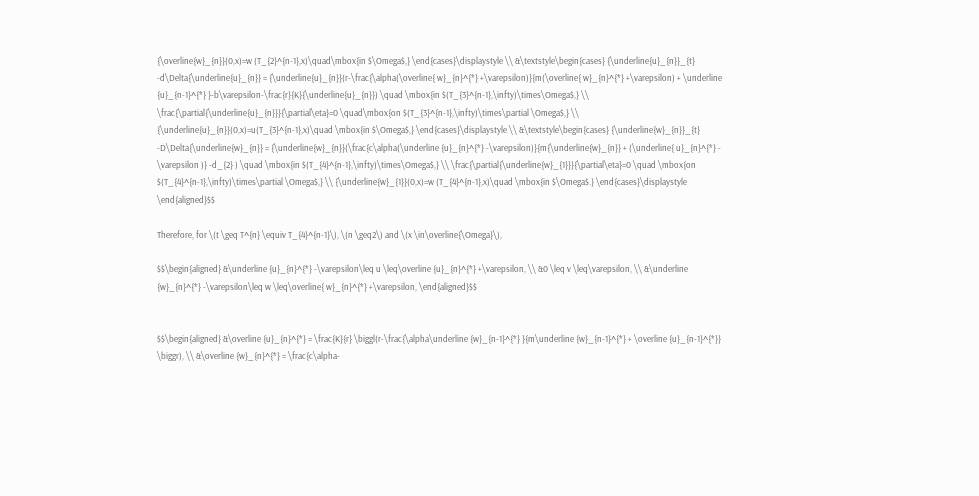{\overline{w}_{n}}(0,x)=w (T_{2}^{n-1},x)\quad\mbox{in $\Omega$,} \end{cases}\displaystyle \\ &\textstyle\begin{cases} {\underline{u}_{n}}_{t} -d\Delta{\underline{u}_{n}} = {\underline{u}_{n}}(r-\frac{\alpha(\overline{ w}_{n}^{*} +\varepsilon)}{m(\overline{ w}_{n}^{*} +\varepsilon) + \underline {u}_{n-1}^{*} }-b\varepsilon-\frac{r}{K}{\underline{u}_{n}}) \quad \mbox{in $(T_{3}^{n-1},\infty)\times\Omega$,} \\ \frac{\partial{\underline{u}_{n}}}{\partial\eta}=0 \quad\mbox{on $(T_{3}^{n-1},\infty)\times\partial \Omega$,} \\ {\underline{u}_{n}}(0,x)=u(T_{3}^{n-1},x)\quad \mbox{in $\Omega$,} \end{cases}\displaystyle \\ &\textstyle\begin{cases} {\underline{w}_{n}}_{t} -D\Delta{\underline{w}_{n}} = {\underline{w}_{n}}(\frac{c\alpha(\underline {u}_{n}^{*} -\varepsilon)}{m{\underline{w}_{n}} + (\underline{ u}_{n}^{*} - \varepsilon )} -d_{2} ) \quad \mbox{in $(T_{4}^{n-1},\infty)\times\Omega$,} \\ \frac{\partial{\underline{w}_{1}}}{\partial\eta}=0 \quad \mbox{on $(T_{4}^{n-1},\infty)\times\partial \Omega$,} \\ {\underline{w}_{1}}(0,x)=w (T_{4}^{n-1},x)\quad \mbox{in $\Omega$.} \end{cases}\displaystyle \end{aligned}$$

Therefore, for \(t \geq T^{n} \equiv T_{4}^{n-1}\), \(n \geq2\) and \(x \in\overline{\Omega}\),

$$\begin{aligned} &\underline {u}_{n}^{*} -\varepsilon\leq u \leq\overline {u}_{n}^{*} +\varepsilon, \\ &0 \leq v \leq\varepsilon, \\ &\underline {w}_{n}^{*} -\varepsilon\leq w \leq\overline{ w}_{n}^{*} +\varepsilon, \end{aligned}$$


$$\begin{aligned} &\overline {u}_{n}^{*} = \frac{K}{r} \biggl(r-\frac{\alpha\underline {w}_{n-1}^{*} }{m\underline {w}_{n-1}^{*} + \overline {u}_{n-1}^{*}} \biggr), \\ &\overline {w}_{n}^{*} = \frac{c\alpha-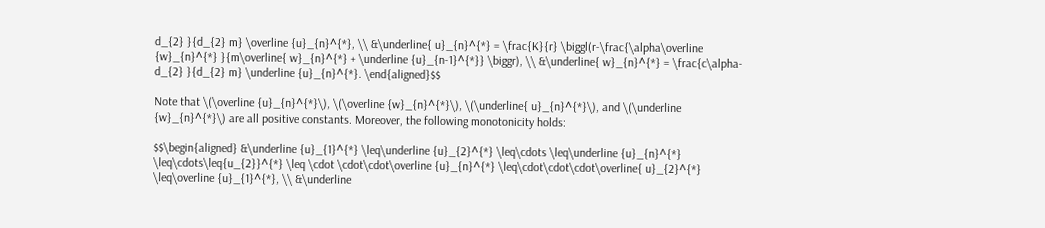d_{2} }{d_{2} m} \overline {u}_{n}^{*}, \\ &\underline{ u}_{n}^{*} = \frac{K}{r} \biggl(r-\frac{\alpha\overline {w}_{n}^{*} }{m\overline{ w}_{n}^{*} + \underline {u}_{n-1}^{*}} \biggr), \\ &\underline{ w}_{n}^{*} = \frac{c\alpha-d_{2} }{d_{2} m} \underline {u}_{n}^{*}. \end{aligned}$$

Note that \(\overline {u}_{n}^{*}\), \(\overline {w}_{n}^{*}\), \(\underline{ u}_{n}^{*}\), and \(\underline {w}_{n}^{*}\) are all positive constants. Moreover, the following monotonicity holds:

$$\begin{aligned} &\underline {u}_{1}^{*} \leq\underline {u}_{2}^{*} \leq\cdots \leq\underline {u}_{n}^{*} \leq\cdots\leq{u_{2}}^{*} \leq \cdot \cdot\cdot\overline {u}_{n}^{*} \leq\cdot\cdot\cdot\overline{ u}_{2}^{*} \leq\overline {u}_{1}^{*}, \\ &\underline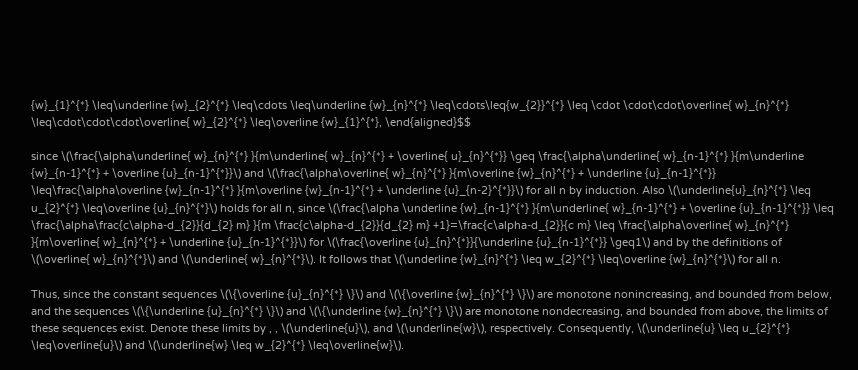{w}_{1}^{*} \leq\underline {w}_{2}^{*} \leq\cdots \leq\underline {w}_{n}^{*} \leq\cdots\leq{w_{2}}^{*} \leq \cdot \cdot\cdot\overline{ w}_{n}^{*} \leq\cdot\cdot\cdot\overline{ w}_{2}^{*} \leq\overline {w}_{1}^{*}, \end{aligned}$$

since \(\frac{\alpha\underline{ w}_{n}^{*} }{m\underline{ w}_{n}^{*} + \overline{ u}_{n}^{*}} \geq \frac{\alpha\underline{ w}_{n-1}^{*} }{m\underline {w}_{n-1}^{*} + \overline {u}_{n-1}^{*}}\) and \(\frac{\alpha\overline{ w}_{n}^{*} }{m\overline {w}_{n}^{*} + \underline {u}_{n-1}^{*}} \leq\frac{\alpha\overline {w}_{n-1}^{*} }{m\overline {w}_{n-1}^{*} + \underline {u}_{n-2}^{*}}\) for all n by induction. Also \(\underline{u}_{n}^{*} \leq u_{2}^{*} \leq\overline {u}_{n}^{*}\) holds for all n, since \(\frac{\alpha \underline {w}_{n-1}^{*} }{m\underline{ w}_{n-1}^{*} + \overline {u}_{n-1}^{*}} \leq \frac{\alpha\frac{c\alpha-d_{2}}{d_{2} m} }{m \frac{c\alpha-d_{2}}{d_{2} m} +1}=\frac{c\alpha-d_{2}}{c m} \leq \frac{\alpha\overline{ w}_{n}^{*} }{m\overline{ w}_{n}^{*} + \underline {u}_{n-1}^{*}}\) for \(\frac{\overline {u}_{n}^{*}}{\underline {u}_{n-1}^{*}} \geq1\) and by the definitions of \(\overline{ w}_{n}^{*}\) and \(\underline{ w}_{n}^{*}\). It follows that \(\underline {w}_{n}^{*} \leq w_{2}^{*} \leq\overline {w}_{n}^{*}\) for all n.

Thus, since the constant sequences \(\{\overline {u}_{n}^{*} \}\) and \(\{\overline {w}_{n}^{*} \}\) are monotone nonincreasing, and bounded from below, and the sequences \(\{\underline {u}_{n}^{*} \}\) and \(\{\underline {w}_{n}^{*} \}\) are monotone nondecreasing, and bounded from above, the limits of these sequences exist. Denote these limits by , , \(\underline{u}\), and \(\underline{w}\), respectively. Consequently, \(\underline{u} \leq u_{2}^{*} \leq\overline{u}\) and \(\underline{w} \leq w_{2}^{*} \leq\overline{w}\).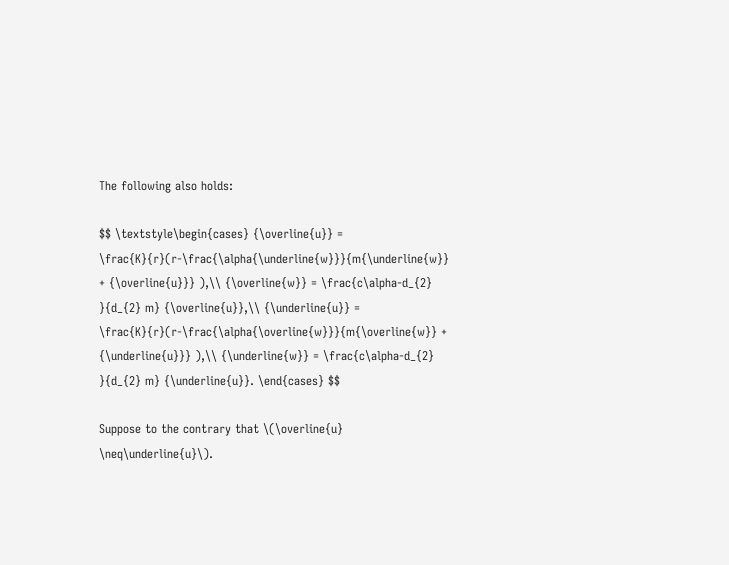The following also holds:

$$ \textstyle\begin{cases} {\overline{u}} = \frac{K}{r}(r-\frac{\alpha{\underline{w}}}{m{\underline{w}} + {\overline{u}}} ),\\ {\overline{w}} = \frac{c\alpha-d_{2} }{d_{2} m} {\overline{u}},\\ {\underline{u}} = \frac{K}{r}(r-\frac{\alpha{\overline{w}}}{m{\overline{w}} + {\underline{u}}} ),\\ {\underline{w}} = \frac{c\alpha-d_{2} }{d_{2} m} {\underline{u}}. \end{cases} $$

Suppose to the contrary that \(\overline{u} \neq\underline{u}\).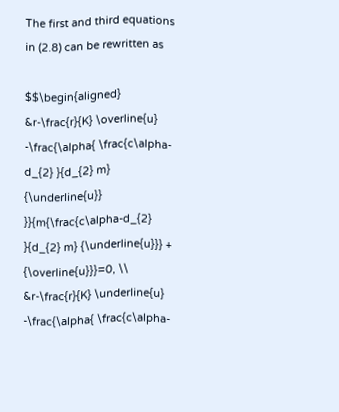The first and third equations in (2.8) can be rewritten as

$$\begin{aligned} &r-\frac{r}{K} \overline{u} -\frac{\alpha{ \frac{c\alpha-d_{2} }{d_{2} m} {\underline{u}} }}{m{\frac{c\alpha-d_{2} }{d_{2} m} {\underline{u}}} + {\overline{u}}}=0, \\ &r-\frac{r}{K} \underline{u} -\frac{\alpha{ \frac{c\alpha-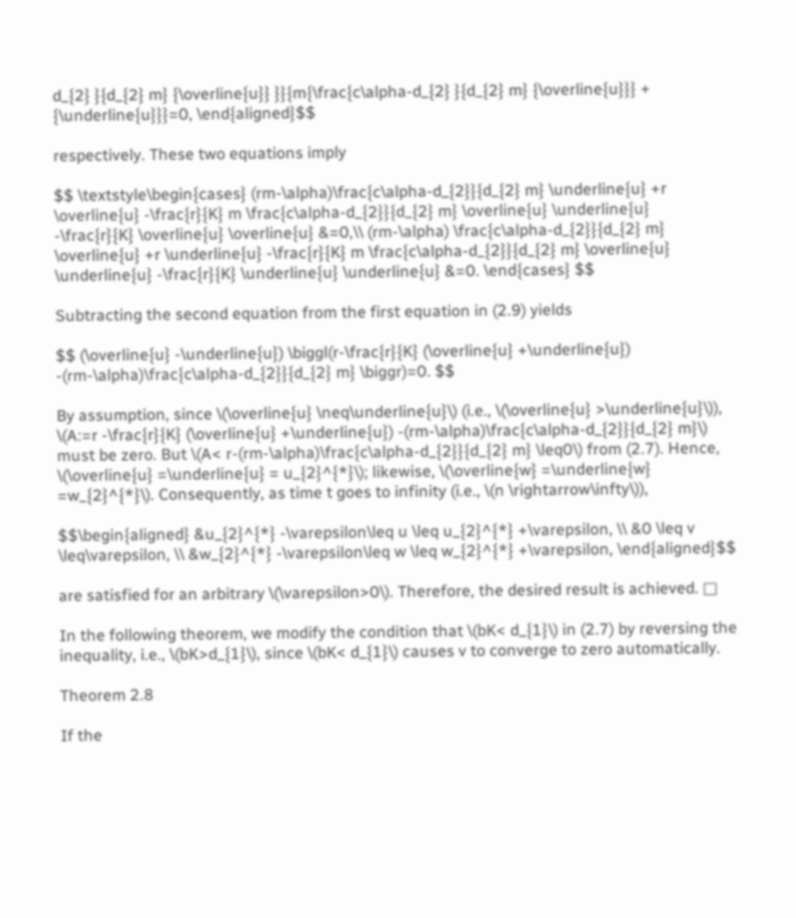d_{2} }{d_{2} m} {\overline{u}} }}{m{\frac{c\alpha-d_{2} }{d_{2} m} {\overline{u}}} + {\underline{u}}}=0, \end{aligned}$$

respectively. These two equations imply

$$ \textstyle\begin{cases} (rm-\alpha)\frac{c\alpha-d_{2}}{d_{2} m} \underline{u} +r \overline{u} -\frac{r}{K} m \frac{c\alpha-d_{2}}{d_{2} m} \overline{u} \underline{u} -\frac{r}{K} \overline{u} \overline{u} &=0,\\ (rm-\alpha) \frac{c\alpha-d_{2}}{d_{2} m} \overline{u} +r \underline{u} -\frac{r}{K} m \frac{c\alpha-d_{2}}{d_{2} m} \overline{u} \underline{u} -\frac{r}{K} \underline{u} \underline{u} &=0. \end{cases} $$

Subtracting the second equation from the first equation in (2.9) yields

$$ (\overline{u} -\underline{u}) \biggl(r-\frac{r}{K} (\overline{u} +\underline{u}) -(rm-\alpha)\frac{c\alpha-d_{2}}{d_{2} m} \biggr)=0. $$

By assumption, since \(\overline{u} \neq\underline{u}\) (i.e., \(\overline{u} >\underline{u}\)), \(A:=r -\frac{r}{K} (\overline{u} +\underline{u}) -(rm-\alpha)\frac{c\alpha-d_{2}}{d_{2} m}\) must be zero. But \(A< r-(rm-\alpha)\frac{c\alpha-d_{2}}{d_{2} m} \leq0\) from (2.7). Hence, \(\overline{u} =\underline{u} = u_{2}^{*}\); likewise, \(\overline{w} =\underline{w} =w_{2}^{*}\). Consequently, as time t goes to infinity (i.e., \(n \rightarrow\infty\)),

$$\begin{aligned} &u_{2}^{*} -\varepsilon\leq u \leq u_{2}^{*} +\varepsilon, \\ &0 \leq v \leq\varepsilon, \\ &w_{2}^{*} -\varepsilon\leq w \leq w_{2}^{*} +\varepsilon, \end{aligned}$$

are satisfied for an arbitrary \(\varepsilon>0\). Therefore, the desired result is achieved. □

In the following theorem, we modify the condition that \(bK< d_{1}\) in (2.7) by reversing the inequality, i.e., \(bK>d_{1}\), since \(bK< d_{1}\) causes v to converge to zero automatically.

Theorem 2.8

If the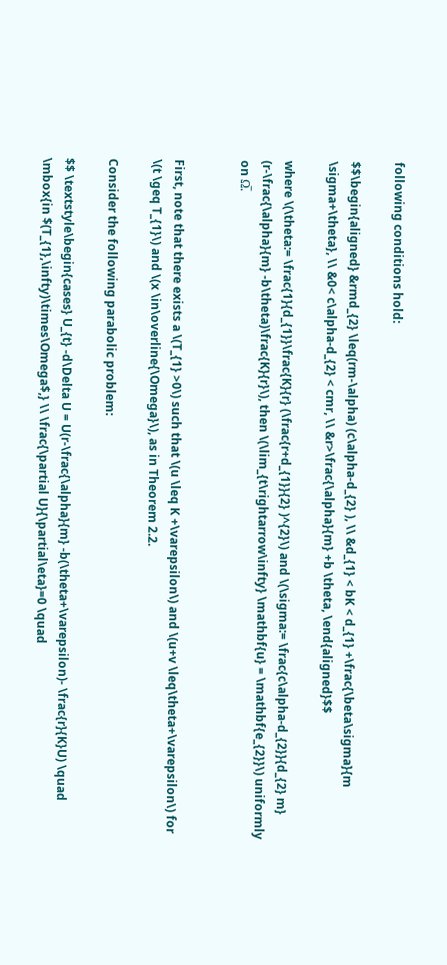following conditions hold:

$$\begin{aligned} &rmd_{2} \leq(rm-\alpha) (c\alpha-d_{2} ), \\ &d_{1} < bK < d_{1} +\frac{\beta\sigma}{m \sigma+\theta}, \\ &0< c\alpha-d_{2} < cmr, \\ &r>\frac{\alpha}{m} +b \theta, \end{aligned}$$

where \(\theta:= \frac{1}{d_{1}}\frac{K}{r} (\frac{r+d_{1}}{2} )^{2}\) and \(\sigma:= \frac{c\alpha-d_{2}}{d_{2} m} (r-\frac{\alpha}{m} -b\theta)\frac{K}{r}\), then \(\lim_{t\rightarrow\infty} \mathbf{u} = \mathbf{e_{2}}\) uniformly on Ω̅.


First, note that there exists a \(T_{1} >0\) such that \(u \leq K +\varepsilon\) and \(u+v \leq\theta+\varepsilon\) for \(t \geq T_{1}\) and \(x \in\overline{\Omega}\), as in Theorem 2.2.

Consider the following parabolic problem:

$$ \textstyle\begin{cases} U_{t} -d\Delta U = U(r-\frac{\alpha}{m} -b(\theta+\varepsilon)- \frac{r}{K}U) \quad \mbox{in $(T_{1},\infty)\times\Omega$,} \\ \frac{\partial U}{\partial\eta}=0 \quad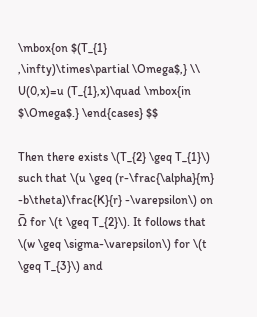\mbox{on $(T_{1} ,\infty)\times\partial \Omega$,} \\ U(0,x)=u (T_{1},x)\quad \mbox{in $\Omega$.} \end{cases} $$

Then there exists \(T_{2} \geq T_{1}\) such that \(u \geq (r-\frac{\alpha}{m} -b\theta)\frac{K}{r} -\varepsilon\) on Ω̅ for \(t \geq T_{2}\). It follows that \(w \geq \sigma-\varepsilon\) for \(t \geq T_{3}\) and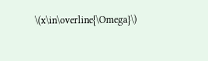\(x\in\overline{\Omega}\)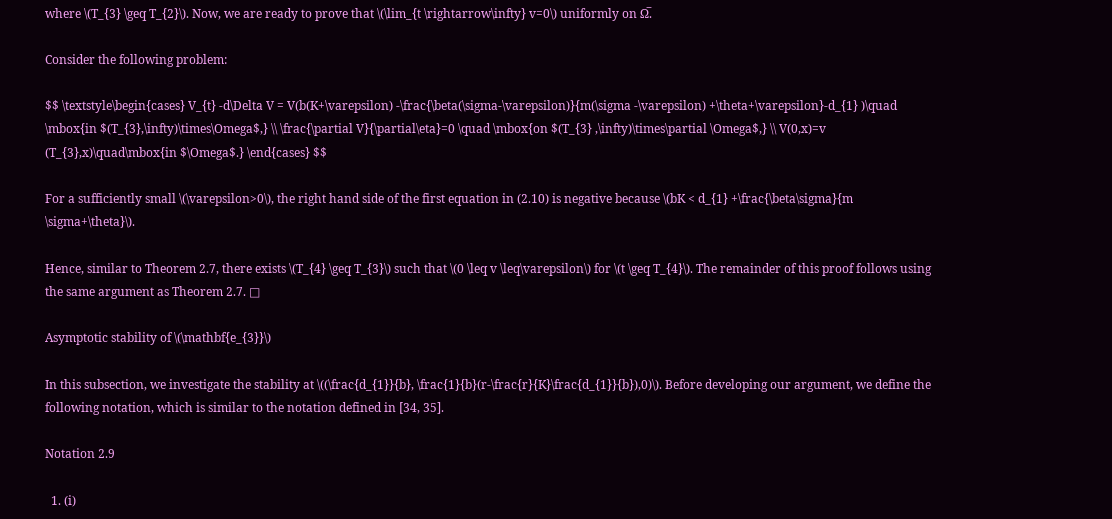where \(T_{3} \geq T_{2}\). Now, we are ready to prove that \(\lim_{t \rightarrow\infty} v=0\) uniformly on Ω̅.

Consider the following problem:

$$ \textstyle\begin{cases} V_{t} -d\Delta V = V(b(K+\varepsilon) -\frac{\beta(\sigma-\varepsilon)}{m(\sigma -\varepsilon) +\theta+\varepsilon}-d_{1} )\quad \mbox{in $(T_{3},\infty)\times\Omega$,} \\ \frac{\partial V}{\partial\eta}=0 \quad \mbox{on $(T_{3} ,\infty)\times\partial \Omega$,} \\ V(0,x)=v (T_{3},x)\quad\mbox{in $\Omega$.} \end{cases} $$

For a sufficiently small \(\varepsilon>0\), the right hand side of the first equation in (2.10) is negative because \(bK < d_{1} +\frac{\beta\sigma}{m \sigma+\theta}\).

Hence, similar to Theorem 2.7, there exists \(T_{4} \geq T_{3}\) such that \(0 \leq v \leq\varepsilon\) for \(t \geq T_{4}\). The remainder of this proof follows using the same argument as Theorem 2.7. □

Asymptotic stability of \(\mathbf{e_{3}}\)

In this subsection, we investigate the stability at \((\frac{d_{1}}{b}, \frac{1}{b}(r-\frac{r}{K}\frac{d_{1}}{b}),0)\). Before developing our argument, we define the following notation, which is similar to the notation defined in [34, 35].

Notation 2.9

  1. (i)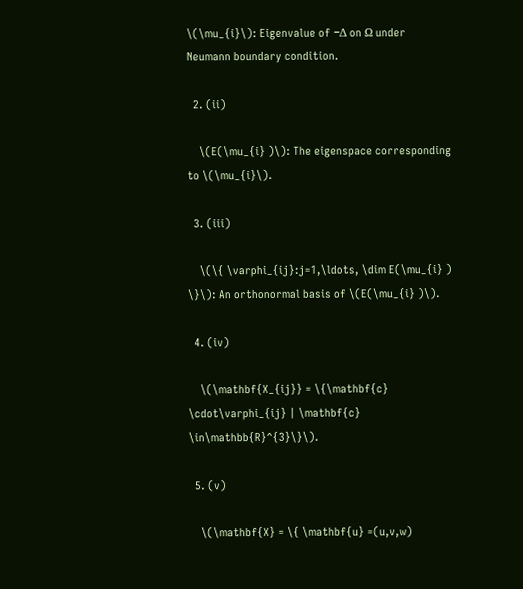\(\mu_{i}\): Eigenvalue of −Δ on Ω under Neumann boundary condition.

  2. (ii)

    \(E(\mu_{i} )\): The eigenspace corresponding to \(\mu_{i}\).

  3. (iii)

    \(\{ \varphi_{ij}:j=1,\ldots, \dim E(\mu_{i} ) \}\): An orthonormal basis of \(E(\mu_{i} )\).

  4. (iv)

    \(\mathbf{X_{ij}} = \{\mathbf{c} \cdot\varphi_{ij} | \mathbf{c} \in\mathbb{R}^{3}\}\).

  5. (v)

    \(\mathbf{X} = \{ \mathbf{u} =(u,v,w)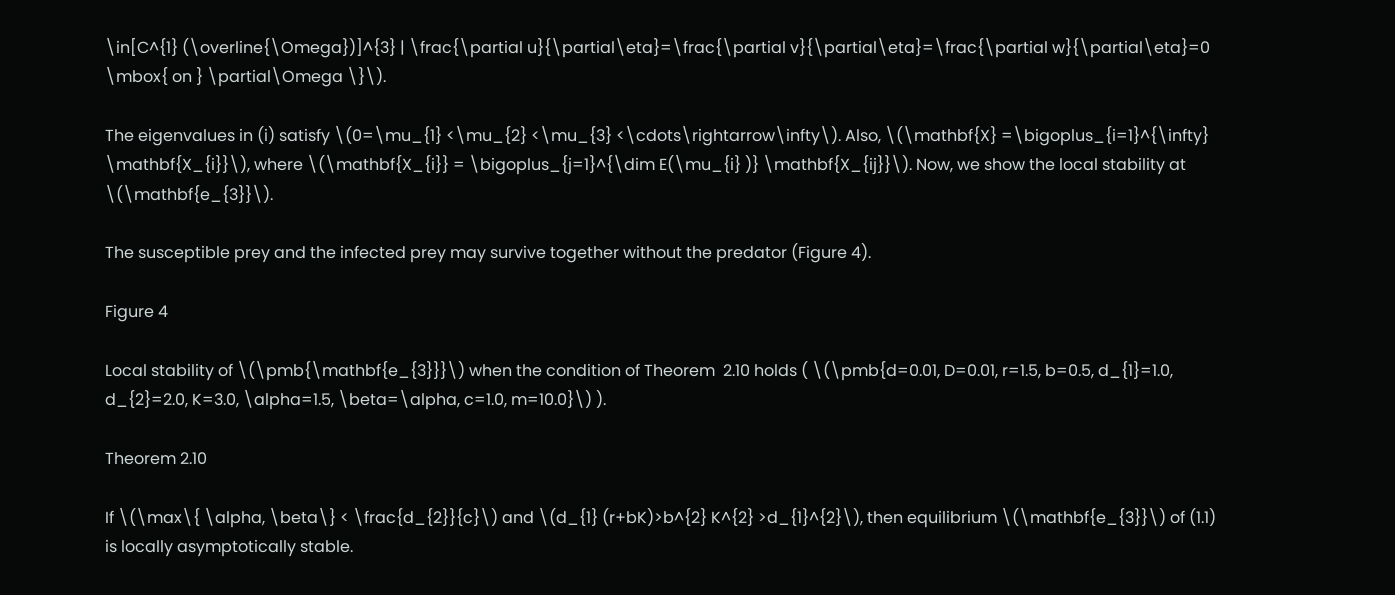\in[C^{1} (\overline{\Omega})]^{3} | \frac{\partial u}{\partial\eta}=\frac{\partial v}{\partial\eta}=\frac{\partial w}{\partial\eta}=0 \mbox{ on } \partial\Omega \}\).

The eigenvalues in (i) satisfy \(0=\mu_{1} <\mu_{2} <\mu_{3} <\cdots\rightarrow\infty\). Also, \(\mathbf{X} =\bigoplus_{i=1}^{\infty} \mathbf{X_{i}}\), where \(\mathbf{X_{i}} = \bigoplus_{j=1}^{\dim E(\mu_{i} )} \mathbf{X_{ij}}\). Now, we show the local stability at \(\mathbf{e_{3}}\).

The susceptible prey and the infected prey may survive together without the predator (Figure 4).

Figure 4

Local stability of \(\pmb{\mathbf{e_{3}}}\) when the condition of Theorem  2.10 holds ( \(\pmb{d=0.01, D=0.01, r=1.5, b=0.5, d_{1}=1.0, d_{2}=2.0, K=3.0, \alpha=1.5, \beta=\alpha, c=1.0, m=10.0}\) ).

Theorem 2.10

If \(\max\{ \alpha, \beta\} < \frac{d_{2}}{c}\) and \(d_{1} (r+bK)>b^{2} K^{2} >d_{1}^{2}\), then equilibrium \(\mathbf{e_{3}}\) of (1.1) is locally asymptotically stable.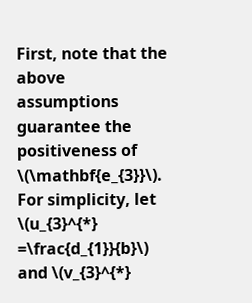First, note that the above assumptions guarantee the positiveness of \(\mathbf{e_{3}}\). For simplicity, let \(u_{3}^{*} =\frac{d_{1}}{b}\) and \(v_{3}^{*}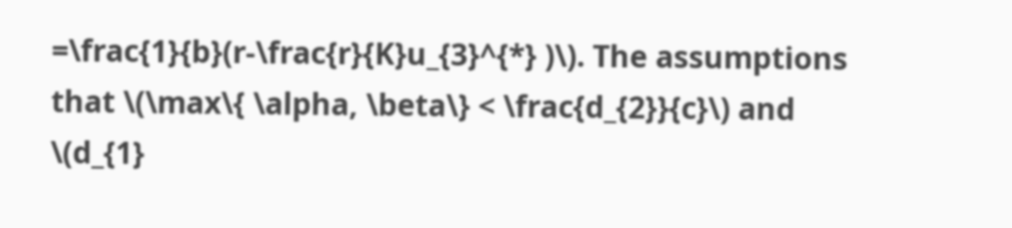=\frac{1}{b}(r-\frac{r}{K}u_{3}^{*} )\). The assumptions that \(\max\{ \alpha, \beta\} < \frac{d_{2}}{c}\) and \(d_{1}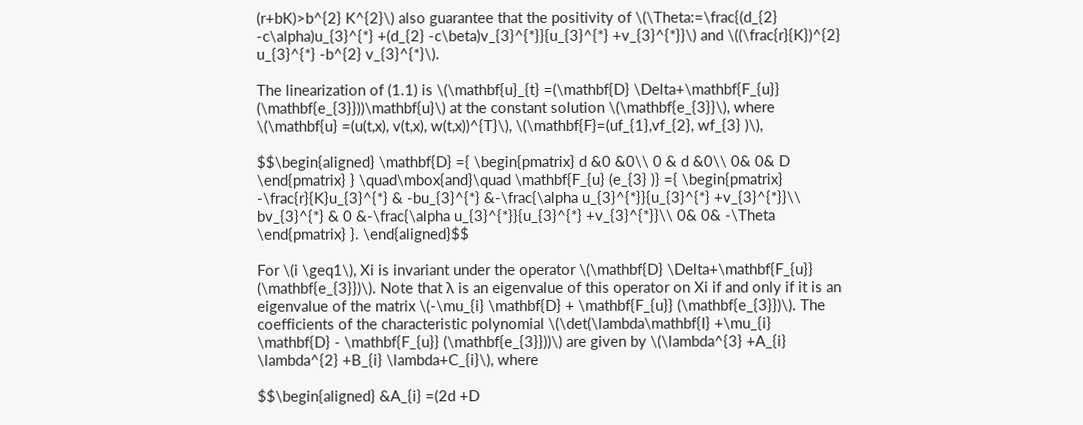(r+bK)>b^{2} K^{2}\) also guarantee that the positivity of \(\Theta:=\frac{(d_{2} -c\alpha)u_{3}^{*} +(d_{2} -c\beta)v_{3}^{*}}{u_{3}^{*} +v_{3}^{*}}\) and \((\frac{r}{K})^{2} u_{3}^{*} -b^{2} v_{3}^{*}\).

The linearization of (1.1) is \(\mathbf{u}_{t} =(\mathbf{D} \Delta+\mathbf{F_{u}} (\mathbf{e_{3}}))\mathbf{u}\) at the constant solution \(\mathbf{e_{3}}\), where \(\mathbf{u} =(u(t,x), v(t,x), w(t,x))^{T}\), \(\mathbf{F}=(uf_{1},vf_{2}, wf_{3} )\),

$$\begin{aligned} \mathbf{D} ={ \begin{pmatrix} d &0 &0\\ 0 & d &0\\ 0& 0& D \end{pmatrix} } \quad\mbox{and}\quad \mathbf{F_{u} (e_{3} )} ={ \begin{pmatrix} -\frac{r}{K}u_{3}^{*} & -bu_{3}^{*} &-\frac{\alpha u_{3}^{*}}{u_{3}^{*} +v_{3}^{*}}\\ bv_{3}^{*} & 0 &-\frac{\alpha u_{3}^{*}}{u_{3}^{*} +v_{3}^{*}}\\ 0& 0& -\Theta \end{pmatrix} }. \end{aligned}$$

For \(i \geq1\), Xi is invariant under the operator \(\mathbf{D} \Delta+\mathbf{F_{u}} (\mathbf{e_{3}})\). Note that λ is an eigenvalue of this operator on Xi if and only if it is an eigenvalue of the matrix \(-\mu_{i} \mathbf{D} + \mathbf{F_{u}} (\mathbf{e_{3}})\). The coefficients of the characteristic polynomial \(\det(\lambda\mathbf{I} +\mu_{i} \mathbf{D} - \mathbf{F_{u}} (\mathbf{e_{3}}))\) are given by \(\lambda^{3} +A_{i} \lambda^{2} +B_{i} \lambda+C_{i}\), where

$$\begin{aligned} &A_{i} =(2d +D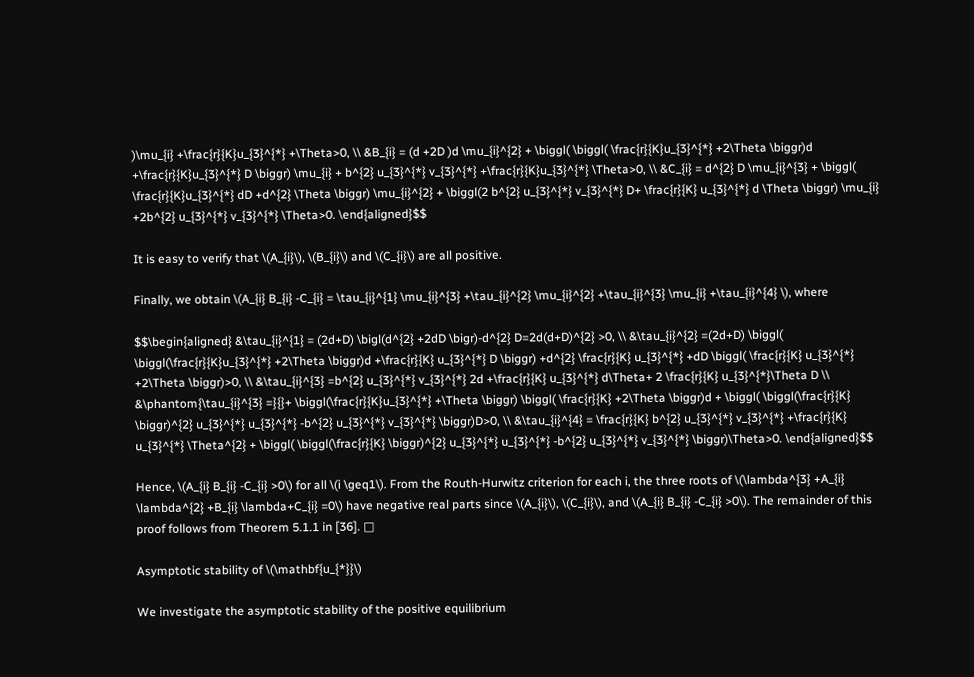)\mu_{i} +\frac{r}{K}u_{3}^{*} +\Theta>0, \\ &B_{i} = (d +2D )d \mu_{i}^{2} + \biggl( \biggl( \frac{r}{K}u_{3}^{*} +2\Theta \biggr)d +\frac{r}{K}u_{3}^{*} D \biggr) \mu_{i} + b^{2} u_{3}^{*} v_{3}^{*} +\frac{r}{K}u_{3}^{*} \Theta>0, \\ &C_{i} = d^{2} D \mu_{i}^{3} + \biggl( \frac{r}{K}u_{3}^{*} dD +d^{2} \Theta \biggr) \mu_{i}^{2} + \biggl(2 b^{2} u_{3}^{*} v_{3}^{*} D+ \frac{r}{K} u_{3}^{*} d \Theta \biggr) \mu_{i} +2b^{2} u_{3}^{*} v_{3}^{*} \Theta>0. \end{aligned}$$

It is easy to verify that \(A_{i}\), \(B_{i}\) and \(C_{i}\) are all positive.

Finally, we obtain \(A_{i} B_{i} -C_{i} = \tau_{i}^{1} \mu_{i}^{3} +\tau_{i}^{2} \mu_{i}^{2} +\tau_{i}^{3} \mu_{i} +\tau_{i}^{4} \), where

$$\begin{aligned} &\tau_{i}^{1} = (2d+D) \bigl(d^{2} +2dD \bigr)-d^{2} D=2d(d+D)^{2} >0, \\ &\tau_{i}^{2} =(2d+D) \biggl( \biggl(\frac{r}{K}u_{3}^{*} +2\Theta \biggr)d +\frac{r}{K} u_{3}^{*} D \biggr) +d^{2} \frac{r}{K} u_{3}^{*} +dD \biggl( \frac{r}{K} u_{3}^{*} +2\Theta \biggr)>0, \\ &\tau_{i}^{3} =b^{2} u_{3}^{*} v_{3}^{*} 2d +\frac{r}{K} u_{3}^{*} d\Theta+ 2 \frac{r}{K} u_{3}^{*}\Theta D \\ &\phantom{\tau_{i}^{3} =}{}+ \biggl(\frac{r}{K}u_{3}^{*} +\Theta \biggr) \biggl( \frac{r}{K} +2\Theta \biggr)d + \biggl( \biggl(\frac{r}{K} \biggr)^{2} u_{3}^{*} u_{3}^{*} -b^{2} u_{3}^{*} v_{3}^{*} \biggr)D>0, \\ &\tau_{i}^{4} = \frac{r}{K} b^{2} u_{3}^{*} v_{3}^{*} +\frac{r}{K} u_{3}^{*} \Theta^{2} + \biggl( \biggl(\frac{r}{K} \biggr)^{2} u_{3}^{*} u_{3}^{*} -b^{2} u_{3}^{*} v_{3}^{*} \biggr)\Theta>0. \end{aligned}$$

Hence, \(A_{i} B_{i} -C_{i} >0\) for all \(i \geq1\). From the Routh-Hurwitz criterion for each i, the three roots of \(\lambda^{3} +A_{i} \lambda^{2} +B_{i} \lambda+C_{i} =0\) have negative real parts since \(A_{i}\), \(C_{i}\), and \(A_{i} B_{i} -C_{i} >0\). The remainder of this proof follows from Theorem 5.1.1 in [36]. □

Asymptotic stability of \(\mathbf{u_{*}}\)

We investigate the asymptotic stability of the positive equilibrium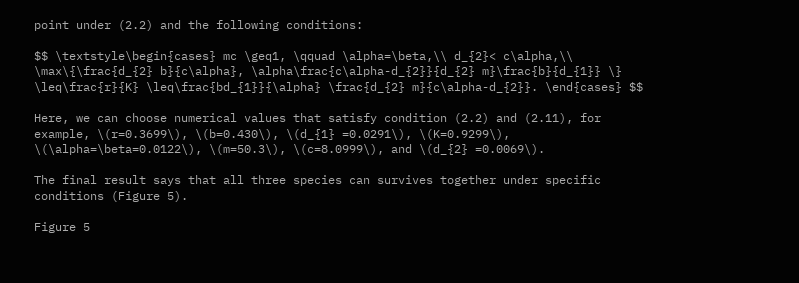point under (2.2) and the following conditions:

$$ \textstyle\begin{cases} mc \geq1, \qquad \alpha=\beta,\\ d_{2}< c\alpha,\\ \max\{\frac{d_{2} b}{c\alpha}, \alpha\frac{c\alpha-d_{2}}{d_{2} m}\frac{b}{d_{1}} \} \leq\frac{r}{K} \leq\frac{bd_{1}}{\alpha} \frac{d_{2} m}{c\alpha-d_{2}}. \end{cases} $$

Here, we can choose numerical values that satisfy condition (2.2) and (2.11), for example, \(r=0.3699\), \(b=0.430\), \(d_{1} =0.0291\), \(K=0.9299\), \(\alpha=\beta=0.0122\), \(m=50.3\), \(c=8.0999\), and \(d_{2} =0.0069\).

The final result says that all three species can survives together under specific conditions (Figure 5).

Figure 5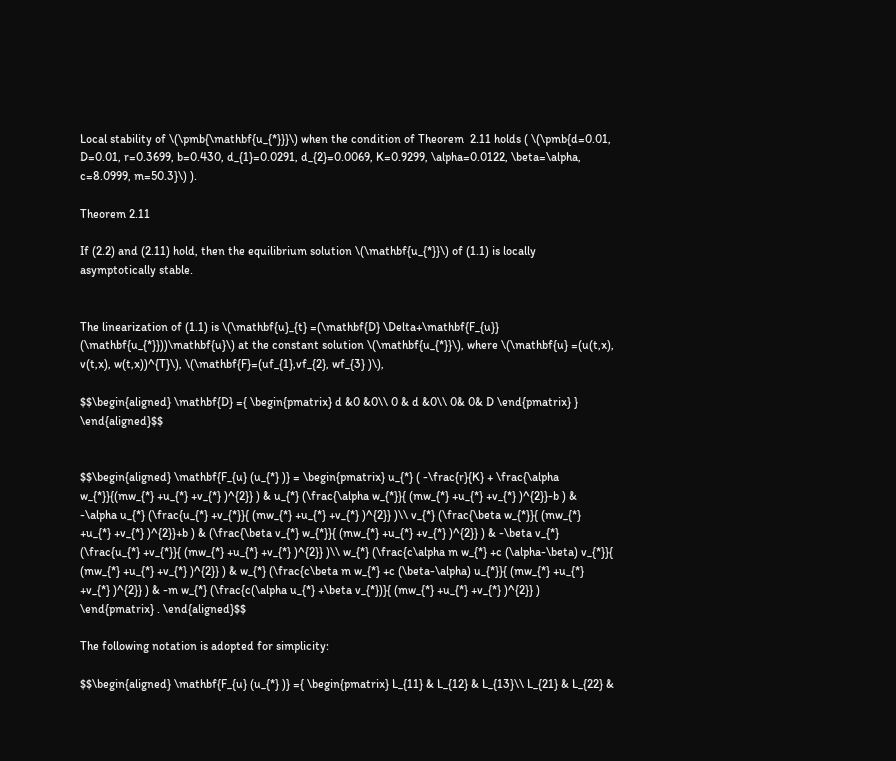Local stability of \(\pmb{\mathbf{u_{*}}}\) when the condition of Theorem  2.11 holds ( \(\pmb{d=0.01, D=0.01, r=0.3699, b=0.430, d_{1}=0.0291, d_{2}=0.0069, K=0.9299, \alpha=0.0122, \beta=\alpha, c=8.0999, m=50.3}\) ).

Theorem 2.11

If (2.2) and (2.11) hold, then the equilibrium solution \(\mathbf{u_{*}}\) of (1.1) is locally asymptotically stable.


The linearization of (1.1) is \(\mathbf{u}_{t} =(\mathbf{D} \Delta+\mathbf{F_{u}} (\mathbf{u_{*}}))\mathbf{u}\) at the constant solution \(\mathbf{u_{*}}\), where \(\mathbf{u} =(u(t,x), v(t,x), w(t,x))^{T}\), \(\mathbf{F}=(uf_{1},vf_{2}, wf_{3} )\),

$$\begin{aligned} \mathbf{D} ={ \begin{pmatrix} d &0 &0\\ 0 & d &0\\ 0& 0& D \end{pmatrix} } \end{aligned}$$


$$\begin{aligned} \mathbf{F_{u} (u_{*} )} = \begin{pmatrix} u_{*} ( -\frac{r}{K} + \frac{\alpha w_{*}}{(mw_{*} +u_{*} +v_{*} )^{2}} ) & u_{*} (\frac{\alpha w_{*}}{ (mw_{*} +u_{*} +v_{*} )^{2}}-b ) & -\alpha u_{*} (\frac{u_{*} +v_{*}}{ (mw_{*} +u_{*} +v_{*} )^{2}} )\\ v_{*} (\frac{\beta w_{*}}{ (mw_{*} +u_{*} +v_{*} )^{2}}+b ) & (\frac{\beta v_{*} w_{*}}{ (mw_{*} +u_{*} +v_{*} )^{2}} ) & -\beta v_{*} (\frac{u_{*} +v_{*}}{ (mw_{*} +u_{*} +v_{*} )^{2}} )\\ w_{*} (\frac{c\alpha m w_{*} +c (\alpha-\beta) v_{*}}{ (mw_{*} +u_{*} +v_{*} )^{2}} ) & w_{*} (\frac{c\beta m w_{*} +c (\beta-\alpha) u_{*}}{ (mw_{*} +u_{*} +v_{*} )^{2}} ) & -m w_{*} (\frac{c(\alpha u_{*} +\beta v_{*})}{ (mw_{*} +u_{*} +v_{*} )^{2}} ) \end{pmatrix} . \end{aligned}$$

The following notation is adopted for simplicity:

$$\begin{aligned} \mathbf{F_{u} (u_{*} )} ={ \begin{pmatrix} L_{11} & L_{12} & L_{13}\\ L_{21} & L_{22} &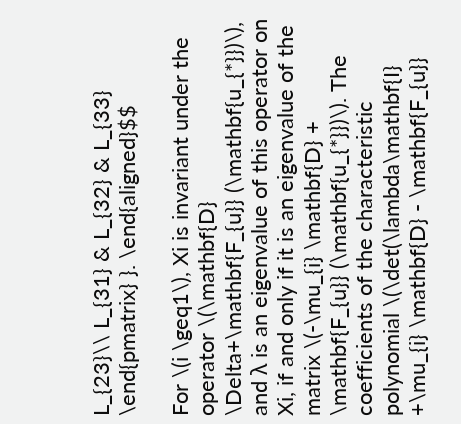L_{23}\\ L_{31} & L_{32} & L_{33} \end{pmatrix} }. \end{aligned}$$

For \(i \geq1\), Xi is invariant under the operator \(\mathbf{D} \Delta+\mathbf{F_{u}} (\mathbf{u_{*}})\), and λ is an eigenvalue of this operator on Xi, if and only if it is an eigenvalue of the matrix \(-\mu_{i} \mathbf{D} + \mathbf{F_{u}} (\mathbf{u_{*}})\). The coefficients of the characteristic polynomial \(\det(\lambda\mathbf{I} +\mu_{i} \mathbf{D} - \mathbf{F_{u}}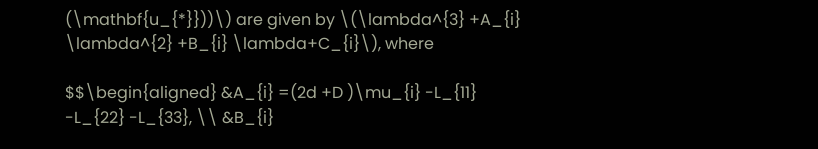(\mathbf{u_{*}}))\) are given by \(\lambda^{3} +A_{i} \lambda^{2} +B_{i} \lambda+C_{i}\), where

$$\begin{aligned} &A_{i} =(2d +D )\mu_{i} -L_{11} -L_{22} -L_{33}, \\ &B_{i}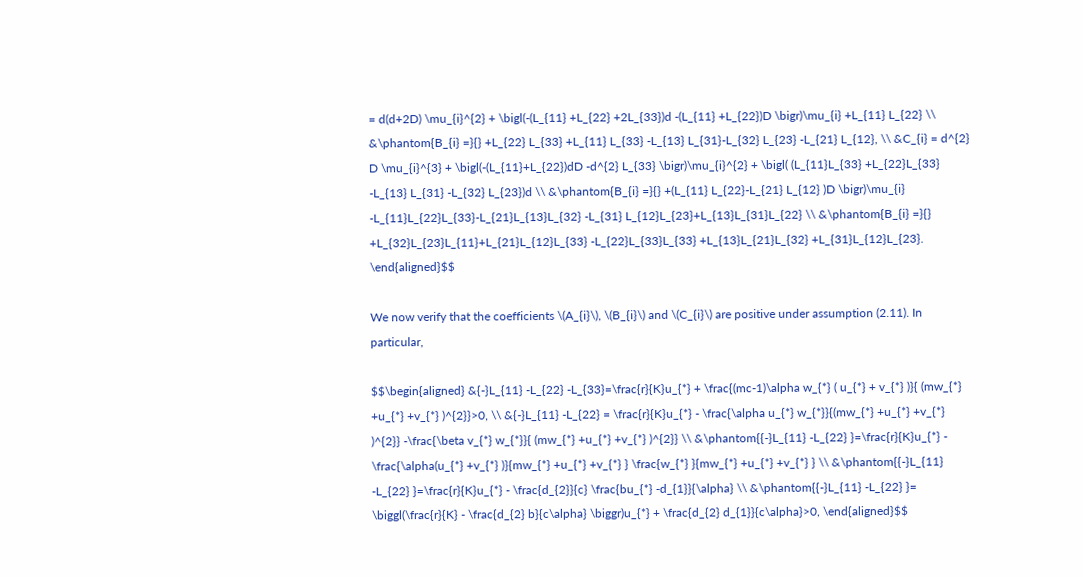= d(d+2D) \mu_{i}^{2} + \bigl(-(L_{11} +L_{22} +2L_{33})d -(L_{11} +L_{22})D \bigr)\mu_{i} +L_{11} L_{22} \\ &\phantom{B_{i} =}{} +L_{22} L_{33} +L_{11} L_{33} -L_{13} L_{31}-L_{32} L_{23} -L_{21} L_{12}, \\ &C_{i} = d^{2} D \mu_{i}^{3} + \bigl(-(L_{11}+L_{22})dD -d^{2} L_{33} \bigr)\mu_{i}^{2} + \bigl( (L_{11}L_{33} +L_{22}L_{33} -L_{13} L_{31} -L_{32} L_{23})d \\ &\phantom{B_{i} =}{} +(L_{11} L_{22}-L_{21} L_{12} )D \bigr)\mu_{i} -L_{11}L_{22}L_{33}-L_{21}L_{13}L_{32} -L_{31} L_{12}L_{23}+L_{13}L_{31}L_{22} \\ &\phantom{B_{i} =}{} +L_{32}L_{23}L_{11}+L_{21}L_{12}L_{33} -L_{22}L_{33}L_{33} +L_{13}L_{21}L_{32} +L_{31}L_{12}L_{23}. \end{aligned}$$

We now verify that the coefficients \(A_{i}\), \(B_{i}\) and \(C_{i}\) are positive under assumption (2.11). In particular,

$$\begin{aligned} &{-}L_{11} -L_{22} -L_{33}=\frac{r}{K}u_{*} + \frac{(mc-1)\alpha w_{*} ( u_{*} + v_{*} )}{ (mw_{*} +u_{*} +v_{*} )^{2}}>0, \\ &{-}L_{11} -L_{22} = \frac{r}{K}u_{*} - \frac{\alpha u_{*} w_{*}}{(mw_{*} +u_{*} +v_{*} )^{2}} -\frac{\beta v_{*} w_{*}}{ (mw_{*} +u_{*} +v_{*} )^{2}} \\ &\phantom{{-}L_{11} -L_{22} }=\frac{r}{K}u_{*} - \frac{\alpha(u_{*} +v_{*} )}{mw_{*} +u_{*} +v_{*} } \frac{w_{*} }{mw_{*} +u_{*} +v_{*} } \\ &\phantom{{-}L_{11} -L_{22} }=\frac{r}{K}u_{*} - \frac{d_{2}}{c} \frac{bu_{*} -d_{1}}{\alpha} \\ &\phantom{{-}L_{11} -L_{22} }= \biggl(\frac{r}{K} - \frac{d_{2} b}{c\alpha} \biggr)u_{*} + \frac{d_{2} d_{1}}{c\alpha}>0, \end{aligned}$$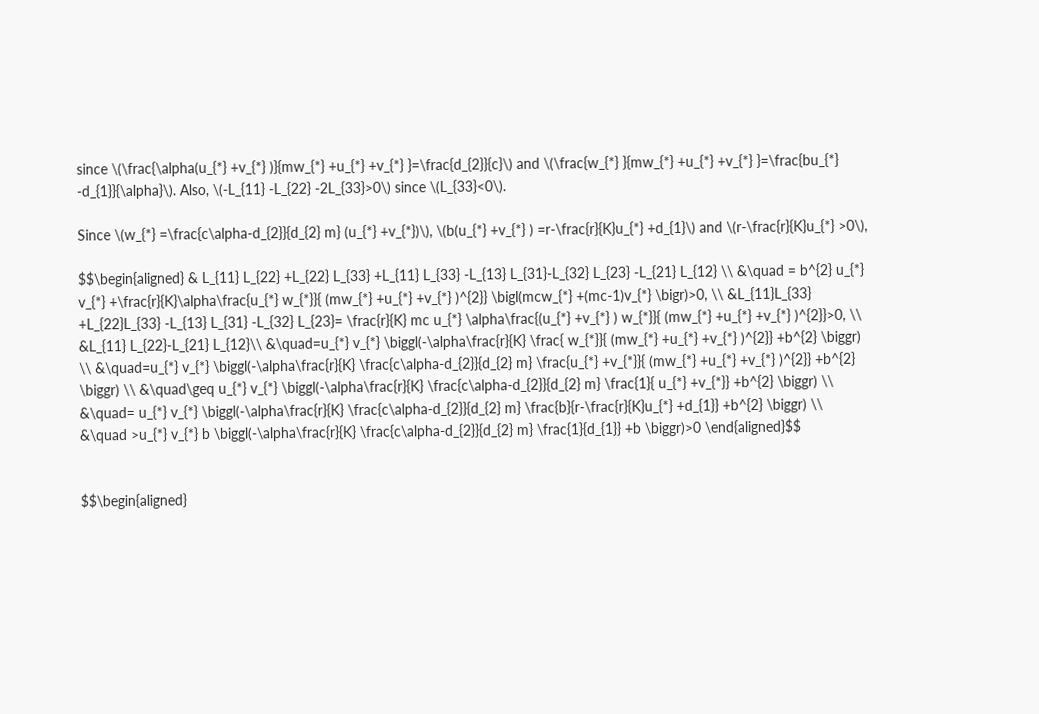since \(\frac{\alpha(u_{*} +v_{*} )}{mw_{*} +u_{*} +v_{*} }=\frac{d_{2}}{c}\) and \(\frac{w_{*} }{mw_{*} +u_{*} +v_{*} }=\frac{bu_{*} -d_{1}}{\alpha}\). Also, \(-L_{11} -L_{22} -2L_{33}>0\) since \(L_{33}<0\).

Since \(w_{*} =\frac{c\alpha-d_{2}}{d_{2} m} (u_{*} +v_{*})\), \(b(u_{*} +v_{*} ) =r-\frac{r}{K}u_{*} +d_{1}\) and \(r-\frac{r}{K}u_{*} >0\),

$$\begin{aligned} & L_{11} L_{22} +L_{22} L_{33} +L_{11} L_{33} -L_{13} L_{31}-L_{32} L_{23} -L_{21} L_{12} \\ &\quad = b^{2} u_{*} v_{*} +\frac{r}{K}\alpha\frac{u_{*} w_{*}}{ (mw_{*} +u_{*} +v_{*} )^{2}} \bigl(mcw_{*} +(mc-1)v_{*} \bigr)>0, \\ &L_{11}L_{33} +L_{22}L_{33} -L_{13} L_{31} -L_{32} L_{23}= \frac{r}{K} mc u_{*} \alpha\frac{(u_{*} +v_{*} ) w_{*}}{ (mw_{*} +u_{*} +v_{*} )^{2}}>0, \\ &L_{11} L_{22}-L_{21} L_{12}\\ &\quad=u_{*} v_{*} \biggl(-\alpha\frac{r}{K} \frac{ w_{*}}{ (mw_{*} +u_{*} +v_{*} )^{2}} +b^{2} \biggr) \\ &\quad=u_{*} v_{*} \biggl(-\alpha\frac{r}{K} \frac{c\alpha-d_{2}}{d_{2} m} \frac{u_{*} +v_{*}}{ (mw_{*} +u_{*} +v_{*} )^{2}} +b^{2} \biggr) \\ &\quad\geq u_{*} v_{*} \biggl(-\alpha\frac{r}{K} \frac{c\alpha-d_{2}}{d_{2} m} \frac{1}{ u_{*} +v_{*}} +b^{2} \biggr) \\ &\quad= u_{*} v_{*} \biggl(-\alpha\frac{r}{K} \frac{c\alpha-d_{2}}{d_{2} m} \frac{b}{r-\frac{r}{K}u_{*} +d_{1}} +b^{2} \biggr) \\ &\quad >u_{*} v_{*} b \biggl(-\alpha\frac{r}{K} \frac{c\alpha-d_{2}}{d_{2} m} \frac{1}{d_{1}} +b \biggr)>0 \end{aligned}$$


$$\begin{aligned}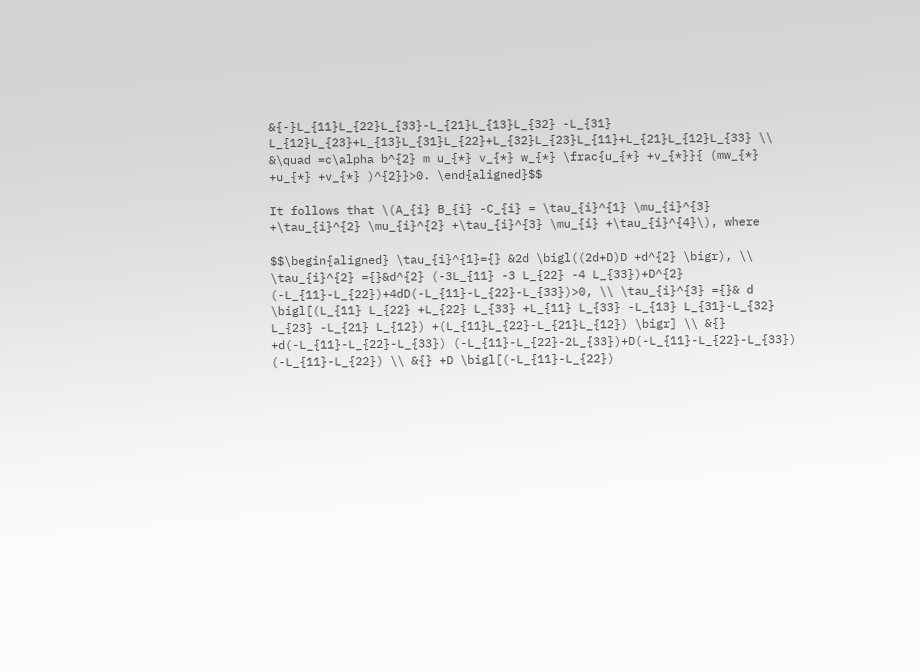&{-}L_{11}L_{22}L_{33}-L_{21}L_{13}L_{32} -L_{31} L_{12}L_{23}+L_{13}L_{31}L_{22}+L_{32}L_{23}L_{11}+L_{21}L_{12}L_{33} \\ &\quad =c\alpha b^{2} m u_{*} v_{*} w_{*} \frac{u_{*} +v_{*}}{ (mw_{*} +u_{*} +v_{*} )^{2}}>0. \end{aligned}$$

It follows that \(A_{i} B_{i} -C_{i} = \tau_{i}^{1} \mu_{i}^{3} +\tau_{i}^{2} \mu_{i}^{2} +\tau_{i}^{3} \mu_{i} +\tau_{i}^{4}\), where

$$\begin{aligned} \tau_{i}^{1}={} &2d \bigl((2d+D)D +d^{2} \bigr), \\ \tau_{i}^{2} ={}&d^{2} (-3L_{11} -3 L_{22} -4 L_{33})+D^{2} (-L_{11}-L_{22})+4dD(-L_{11}-L_{22}-L_{33})>0, \\ \tau_{i}^{3} ={}& d \bigl[(L_{11} L_{22} +L_{22} L_{33} +L_{11} L_{33} -L_{13} L_{31}-L_{32} L_{23} -L_{21} L_{12}) +(L_{11}L_{22}-L_{21}L_{12}) \bigr] \\ &{} +d(-L_{11}-L_{22}-L_{33}) (-L_{11}-L_{22}-2L_{33})+D(-L_{11}-L_{22}-L_{33}) (-L_{11}-L_{22}) \\ &{} +D \bigl[(-L_{11}-L_{22})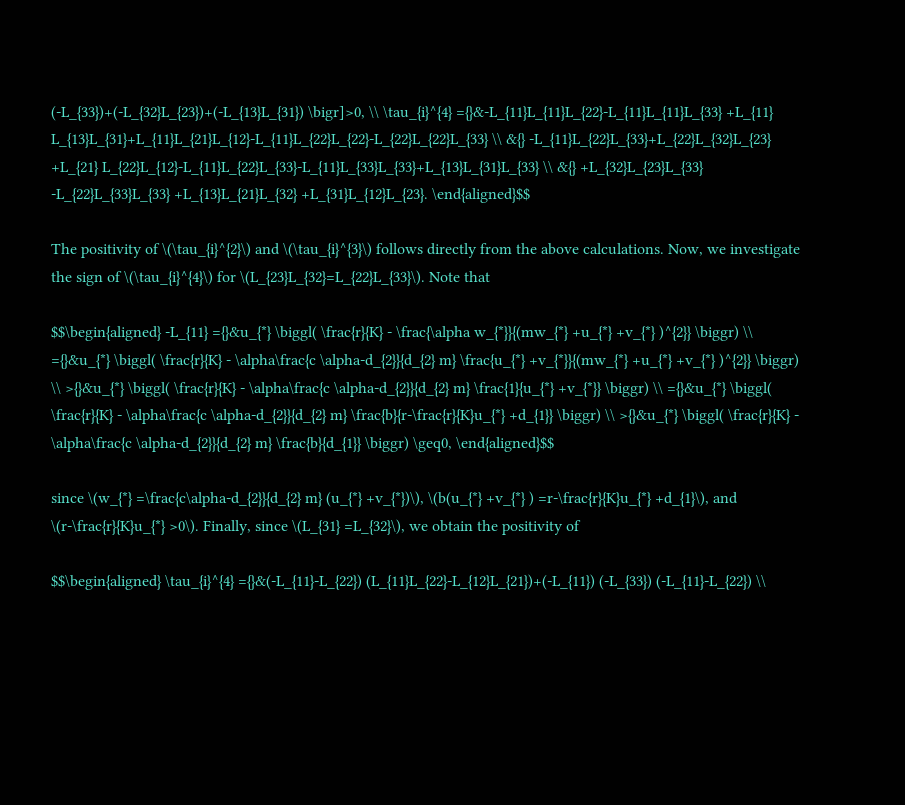(-L_{33})+(-L_{32}L_{23})+(-L_{13}L_{31}) \bigr]>0, \\ \tau_{i}^{4} ={}&-L_{11}L_{11}L_{22}-L_{11}L_{11}L_{33} +L_{11} L_{13}L_{31}+L_{11}L_{21}L_{12}-L_{11}L_{22}L_{22}-L_{22}L_{22}L_{33} \\ &{} -L_{11}L_{22}L_{33}+L_{22}L_{32}L_{23} +L_{21} L_{22}L_{12}-L_{11}L_{22}L_{33}-L_{11}L_{33}L_{33}+L_{13}L_{31}L_{33} \\ &{} +L_{32}L_{23}L_{33} -L_{22}L_{33}L_{33} +L_{13}L_{21}L_{32} +L_{31}L_{12}L_{23}. \end{aligned}$$

The positivity of \(\tau_{i}^{2}\) and \(\tau_{i}^{3}\) follows directly from the above calculations. Now, we investigate the sign of \(\tau_{i}^{4}\) for \(L_{23}L_{32}=L_{22}L_{33}\). Note that

$$\begin{aligned} -L_{11} ={}&u_{*} \biggl( \frac{r}{K} - \frac{\alpha w_{*}}{(mw_{*} +u_{*} +v_{*} )^{2}} \biggr) \\ ={}&u_{*} \biggl( \frac{r}{K} - \alpha\frac{c \alpha-d_{2}}{d_{2} m} \frac{u_{*} +v_{*}}{(mw_{*} +u_{*} +v_{*} )^{2}} \biggr) \\ >{}&u_{*} \biggl( \frac{r}{K} - \alpha\frac{c \alpha-d_{2}}{d_{2} m} \frac{1}{u_{*} +v_{*}} \biggr) \\ ={}&u_{*} \biggl( \frac{r}{K} - \alpha\frac{c \alpha-d_{2}}{d_{2} m} \frac{b}{r-\frac{r}{K}u_{*} +d_{1}} \biggr) \\ >{}&u_{*} \biggl( \frac{r}{K} - \alpha\frac{c \alpha-d_{2}}{d_{2} m} \frac{b}{d_{1}} \biggr) \geq0, \end{aligned}$$

since \(w_{*} =\frac{c\alpha-d_{2}}{d_{2} m} (u_{*} +v_{*})\), \(b(u_{*} +v_{*} ) =r-\frac{r}{K}u_{*} +d_{1}\), and \(r-\frac{r}{K}u_{*} >0\). Finally, since \(L_{31} =L_{32}\), we obtain the positivity of

$$\begin{aligned} \tau_{i}^{4} ={}&(-L_{11}-L_{22}) (L_{11}L_{22}-L_{12}L_{21})+(-L_{11}) (-L_{33}) (-L_{11}-L_{22}) \\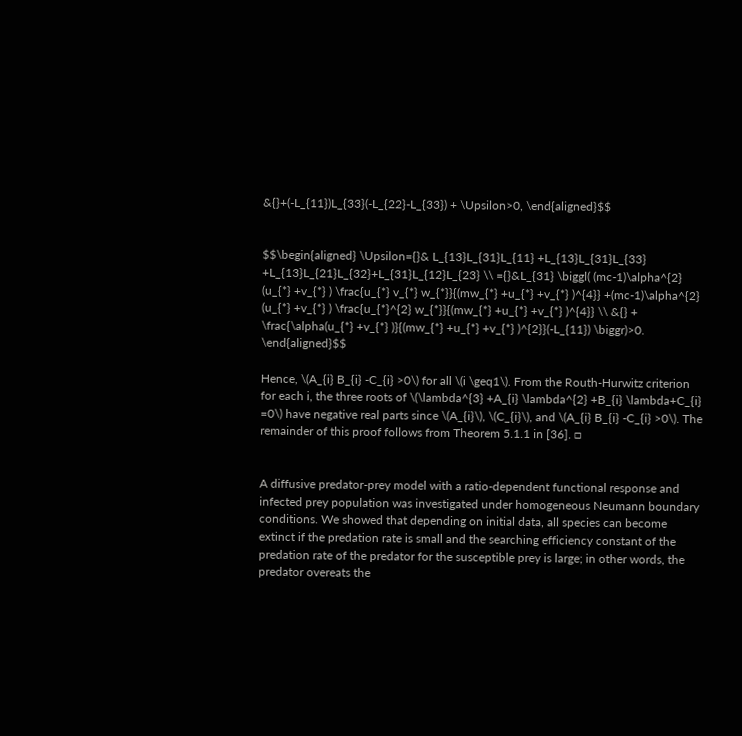&{}+(-L_{11})L_{33}(-L_{22}-L_{33}) + \Upsilon>0, \end{aligned}$$


$$\begin{aligned} \Upsilon={}& L_{13}L_{31}L_{11} +L_{13}L_{31}L_{33} +L_{13}L_{21}L_{32}+L_{31}L_{12}L_{23} \\ ={}&L_{31} \biggl( (mc-1)\alpha^{2} (u_{*} +v_{*} ) \frac{u_{*} v_{*} w_{*}}{(mw_{*} +u_{*} +v_{*} )^{4}} +(mc-1)\alpha^{2} (u_{*} +v_{*} ) \frac{u_{*}^{2} w_{*}}{(mw_{*} +u_{*} +v_{*} )^{4}} \\ &{} + \frac{\alpha(u_{*} +v_{*} )}{(mw_{*} +u_{*} +v_{*} )^{2}}(-L_{11}) \biggr)>0. \end{aligned}$$

Hence, \(A_{i} B_{i} -C_{i} >0\) for all \(i \geq1\). From the Routh-Hurwitz criterion for each i, the three roots of \(\lambda^{3} +A_{i} \lambda^{2} +B_{i} \lambda+C_{i} =0\) have negative real parts since \(A_{i}\), \(C_{i}\), and \(A_{i} B_{i} -C_{i} >0\). The remainder of this proof follows from Theorem 5.1.1 in [36]. □


A diffusive predator-prey model with a ratio-dependent functional response and infected prey population was investigated under homogeneous Neumann boundary conditions. We showed that depending on initial data, all species can become extinct if the predation rate is small and the searching efficiency constant of the predation rate of the predator for the susceptible prey is large; in other words, the predator overeats the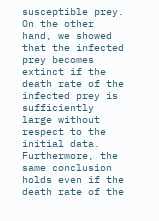susceptible prey. On the other hand, we showed that the infected prey becomes extinct if the death rate of the infected prey is sufficiently large without respect to the initial data. Furthermore, the same conclusion holds even if the death rate of the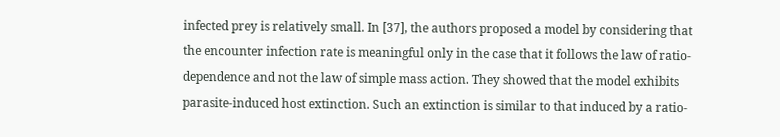infected prey is relatively small. In [37], the authors proposed a model by considering that the encounter infection rate is meaningful only in the case that it follows the law of ratio-dependence and not the law of simple mass action. They showed that the model exhibits parasite-induced host extinction. Such an extinction is similar to that induced by a ratio-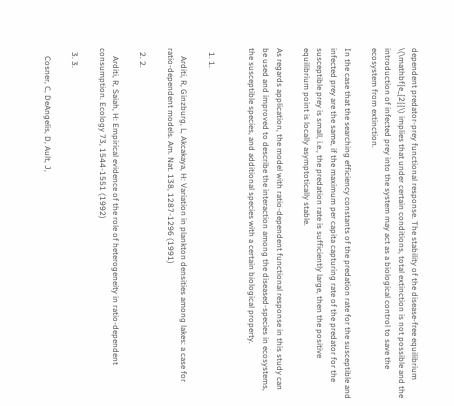dependent predator-prey functional response. The stability of the disease-free equilibrium \(\mathbf{e_{2}}\) implies that under certain conditions, total extinction is not possible and the introduction of infected prey into the system may act as a biological control to save the ecosystem from extinction.

In the case that the searching efficiency constants of the predation rate for the susceptible and infected prey are the same, if the maximum per capita capturing rate of the predator for the susceptible prey is small, i.e., the predation rate is sufficiently large, then the positive equilibrium point is locally asymptotically stable.

As regards application, the model with ratio-dependent functional response in this study can be used and improved to describe the interaction among the diseased-species in ecosystems, the susceptible species, and additional species with a certain biological property.


  1. 1.

    Arditi, R, Ginzburg, L, Akcakaya, H: Variation in plankton densities among lakes: a case for ratio-dependent models. Am. Nat. 138, 1287-1296 (1991)

  2. 2.

    Arditi, R, Saiah, H: Empirical evidence of the role of heterogeneity in ratio-dependent consumption. Ecology 73, 1544-1551 (1992)

  3. 3.

    Cosner, C, DeAngelis, D, Ault, J,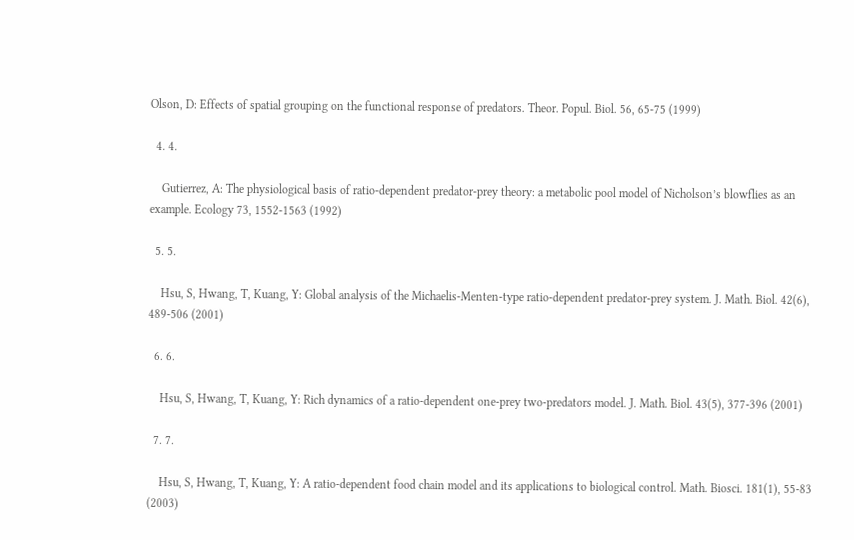Olson, D: Effects of spatial grouping on the functional response of predators. Theor. Popul. Biol. 56, 65-75 (1999)

  4. 4.

    Gutierrez, A: The physiological basis of ratio-dependent predator-prey theory: a metabolic pool model of Nicholson’s blowflies as an example. Ecology 73, 1552-1563 (1992)

  5. 5.

    Hsu, S, Hwang, T, Kuang, Y: Global analysis of the Michaelis-Menten-type ratio-dependent predator-prey system. J. Math. Biol. 42(6), 489-506 (2001)

  6. 6.

    Hsu, S, Hwang, T, Kuang, Y: Rich dynamics of a ratio-dependent one-prey two-predators model. J. Math. Biol. 43(5), 377-396 (2001)

  7. 7.

    Hsu, S, Hwang, T, Kuang, Y: A ratio-dependent food chain model and its applications to biological control. Math. Biosci. 181(1), 55-83 (2003)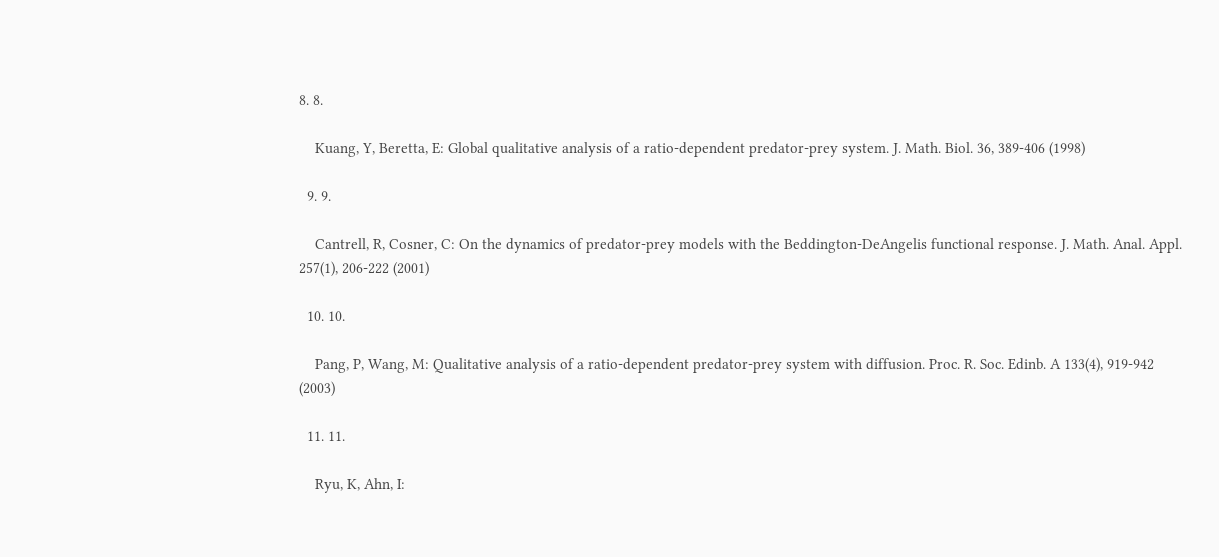8. 8.

    Kuang, Y, Beretta, E: Global qualitative analysis of a ratio-dependent predator-prey system. J. Math. Biol. 36, 389-406 (1998)

  9. 9.

    Cantrell, R, Cosner, C: On the dynamics of predator-prey models with the Beddington-DeAngelis functional response. J. Math. Anal. Appl. 257(1), 206-222 (2001)

  10. 10.

    Pang, P, Wang, M: Qualitative analysis of a ratio-dependent predator-prey system with diffusion. Proc. R. Soc. Edinb. A 133(4), 919-942 (2003)

  11. 11.

    Ryu, K, Ahn, I: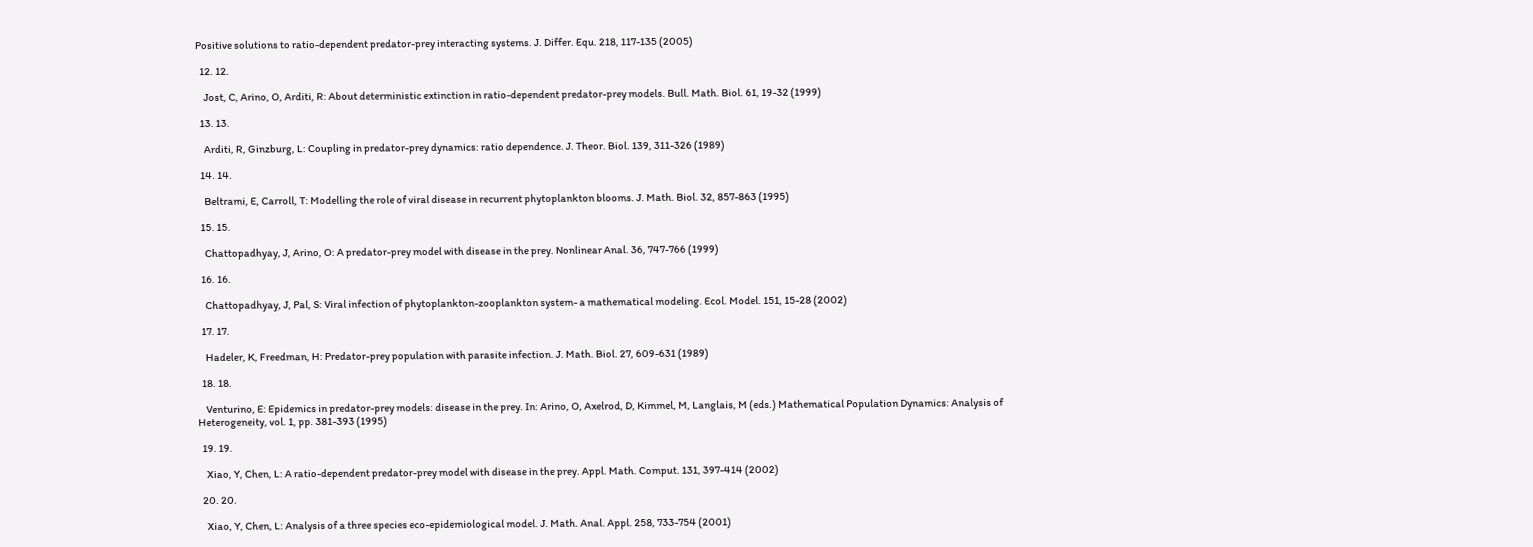Positive solutions to ratio-dependent predator-prey interacting systems. J. Differ. Equ. 218, 117-135 (2005)

  12. 12.

    Jost, C, Arino, O, Arditi, R: About deterministic extinction in ratio-dependent predator-prey models. Bull. Math. Biol. 61, 19-32 (1999)

  13. 13.

    Arditi, R, Ginzburg, L: Coupling in predator-prey dynamics: ratio dependence. J. Theor. Biol. 139, 311-326 (1989)

  14. 14.

    Beltrami, E, Carroll, T: Modelling the role of viral disease in recurrent phytoplankton blooms. J. Math. Biol. 32, 857-863 (1995)

  15. 15.

    Chattopadhyay, J, Arino, O: A predator-prey model with disease in the prey. Nonlinear Anal. 36, 747-766 (1999)

  16. 16.

    Chattopadhyay, J, Pal, S: Viral infection of phytoplankton-zooplankton system- a mathematical modeling. Ecol. Model. 151, 15-28 (2002)

  17. 17.

    Hadeler, K, Freedman, H: Predator-prey population with parasite infection. J. Math. Biol. 27, 609-631 (1989)

  18. 18.

    Venturino, E: Epidemics in predator-prey models: disease in the prey. In: Arino, O, Axelrod, D, Kimmel, M, Langlais, M (eds.) Mathematical Population Dynamics: Analysis of Heterogeneity, vol. 1, pp. 381-393 (1995)

  19. 19.

    Xiao, Y, Chen, L: A ratio-dependent predator-prey model with disease in the prey. Appl. Math. Comput. 131, 397-414 (2002)

  20. 20.

    Xiao, Y, Chen, L: Analysis of a three species eco-epidemiological model. J. Math. Anal. Appl. 258, 733-754 (2001)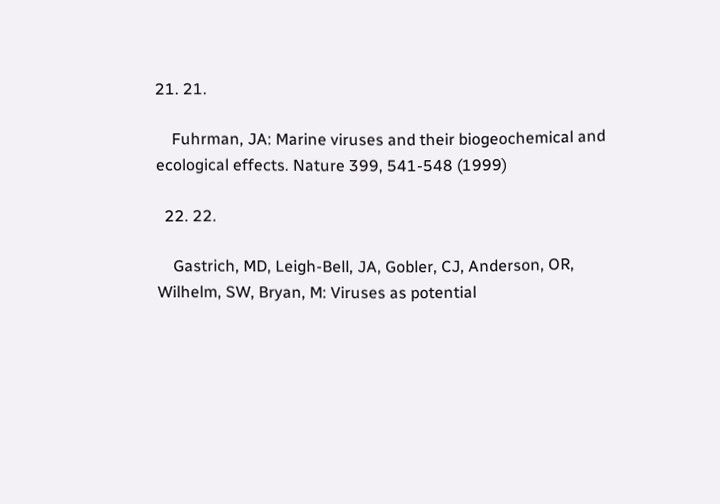21. 21.

    Fuhrman, JA: Marine viruses and their biogeochemical and ecological effects. Nature 399, 541-548 (1999)

  22. 22.

    Gastrich, MD, Leigh-Bell, JA, Gobler, CJ, Anderson, OR, Wilhelm, SW, Bryan, M: Viruses as potential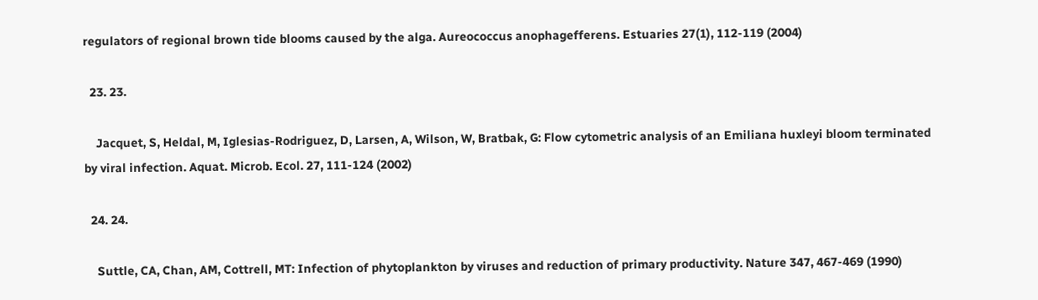regulators of regional brown tide blooms caused by the alga. Aureococcus anophagefferens. Estuaries 27(1), 112-119 (2004)

  23. 23.

    Jacquet, S, Heldal, M, Iglesias-Rodriguez, D, Larsen, A, Wilson, W, Bratbak, G: Flow cytometric analysis of an Emiliana huxleyi bloom terminated by viral infection. Aquat. Microb. Ecol. 27, 111-124 (2002)

  24. 24.

    Suttle, CA, Chan, AM, Cottrell, MT: Infection of phytoplankton by viruses and reduction of primary productivity. Nature 347, 467-469 (1990)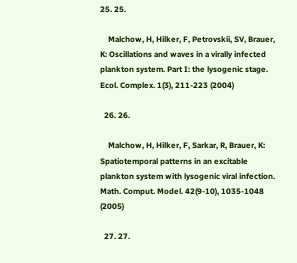25. 25.

    Malchow, H, Hilker, F, Petrovskii, SV, Brauer, K: Oscillations and waves in a virally infected plankton system. Part I: the lysogenic stage. Ecol. Complex. 1(3), 211-223 (2004)

  26. 26.

    Malchow, H, Hilker, F, Sarkar, R, Brauer, K: Spatiotemporal patterns in an excitable plankton system with lysogenic viral infection. Math. Comput. Model. 42(9-10), 1035-1048 (2005)

  27. 27.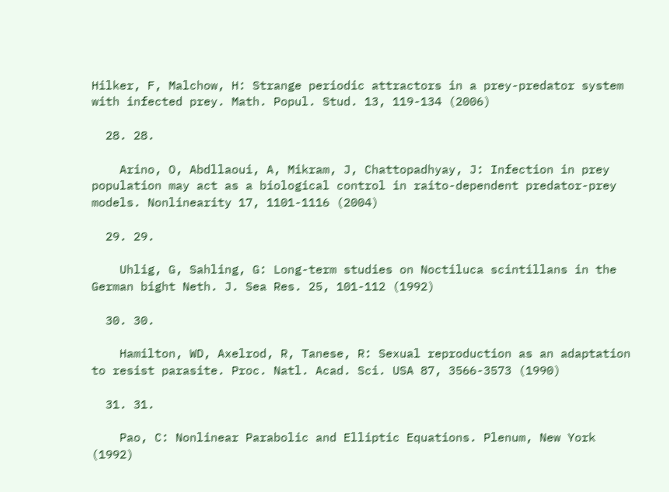Hilker, F, Malchow, H: Strange periodic attractors in a prey-predator system with infected prey. Math. Popul. Stud. 13, 119-134 (2006)

  28. 28.

    Arino, O, Abdllaoui, A, Mikram, J, Chattopadhyay, J: Infection in prey population may act as a biological control in raito-dependent predator-prey models. Nonlinearity 17, 1101-1116 (2004)

  29. 29.

    Uhlig, G, Sahling, G: Long-term studies on Noctiluca scintillans in the German bight Neth. J. Sea Res. 25, 101-112 (1992)

  30. 30.

    Hamilton, WD, Axelrod, R, Tanese, R: Sexual reproduction as an adaptation to resist parasite. Proc. Natl. Acad. Sci. USA 87, 3566-3573 (1990)

  31. 31.

    Pao, C: Nonlinear Parabolic and Elliptic Equations. Plenum, New York (1992)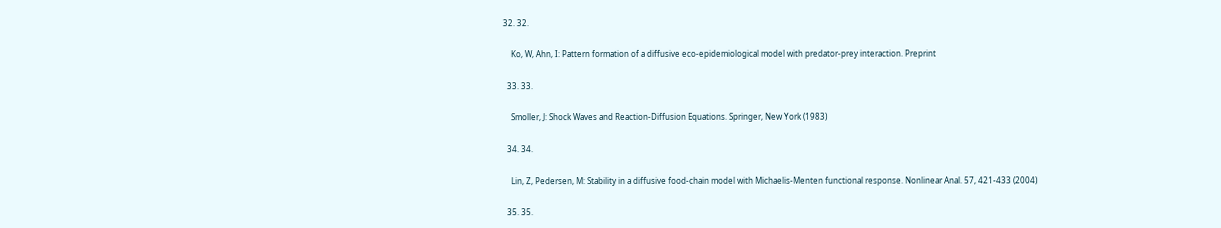32. 32.

    Ko, W, Ahn, I: Pattern formation of a diffusive eco-epidemiological model with predator-prey interaction. Preprint

  33. 33.

    Smoller, J: Shock Waves and Reaction-Diffusion Equations. Springer, New York (1983)

  34. 34.

    Lin, Z, Pedersen, M: Stability in a diffusive food-chain model with Michaelis-Menten functional response. Nonlinear Anal. 57, 421-433 (2004)

  35. 35.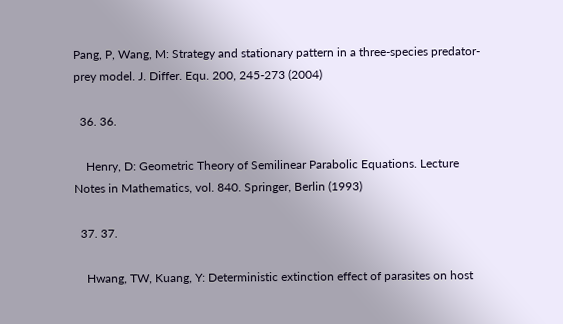Pang, P, Wang, M: Strategy and stationary pattern in a three-species predator-prey model. J. Differ. Equ. 200, 245-273 (2004)

  36. 36.

    Henry, D: Geometric Theory of Semilinear Parabolic Equations. Lecture Notes in Mathematics, vol. 840. Springer, Berlin (1993)

  37. 37.

    Hwang, TW, Kuang, Y: Deterministic extinction effect of parasites on host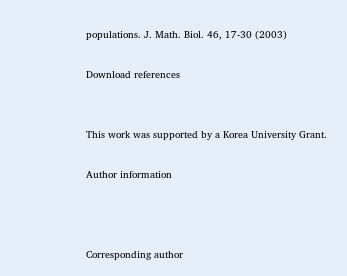populations. J. Math. Biol. 46, 17-30 (2003)

Download references


This work was supported by a Korea University Grant.

Author information



Corresponding author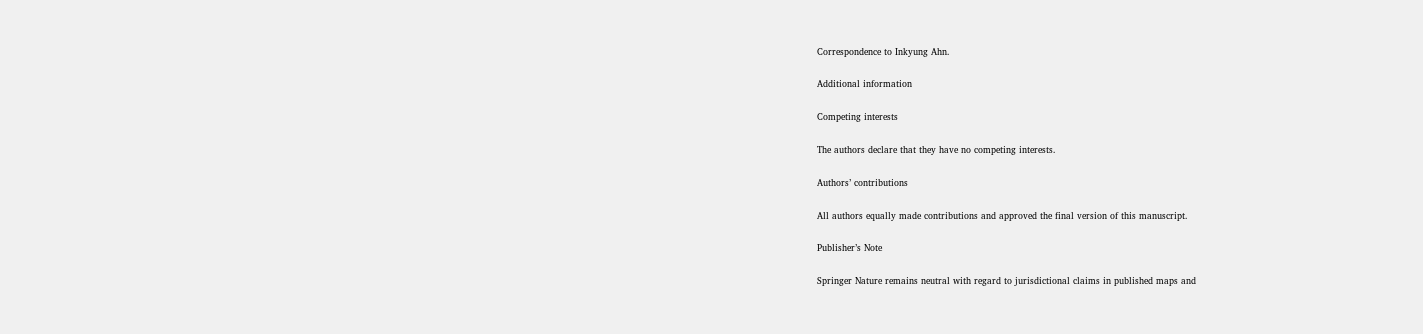Correspondence to Inkyung Ahn.

Additional information

Competing interests

The authors declare that they have no competing interests.

Authors’ contributions

All authors equally made contributions and approved the final version of this manuscript.

Publisher’s Note

Springer Nature remains neutral with regard to jurisdictional claims in published maps and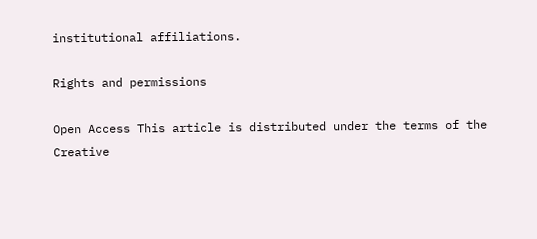institutional affiliations.

Rights and permissions

Open Access This article is distributed under the terms of the Creative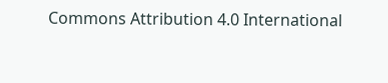Commons Attribution 4.0 International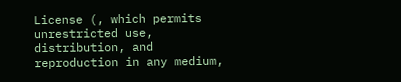License (, which permits unrestricted use, distribution, and reproduction in any medium,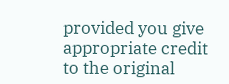provided you give appropriate credit to the original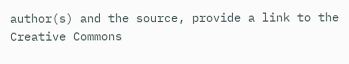author(s) and the source, provide a link to the Creative Commons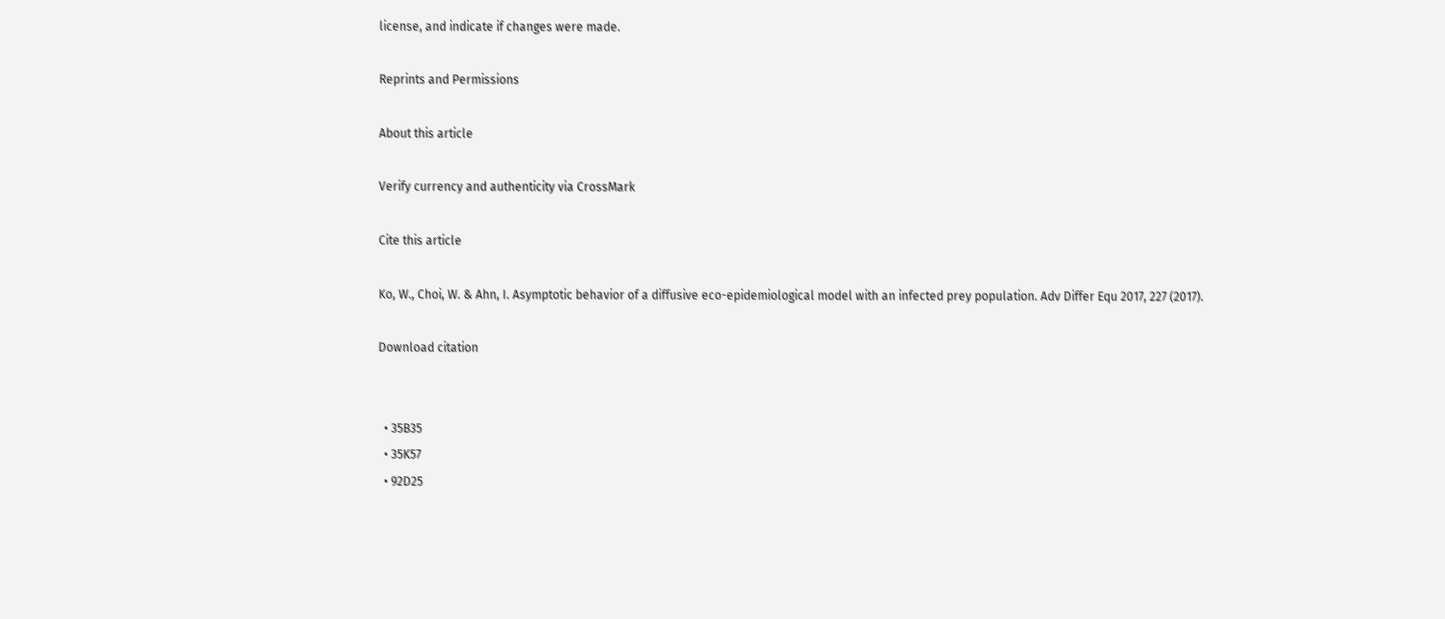license, and indicate if changes were made.

Reprints and Permissions

About this article

Verify currency and authenticity via CrossMark

Cite this article

Ko, W., Choi, W. & Ahn, I. Asymptotic behavior of a diffusive eco-epidemiological model with an infected prey population. Adv Differ Equ 2017, 227 (2017).

Download citation


  • 35B35
  • 35K57
  • 92D25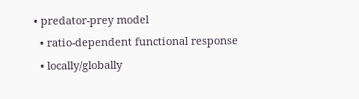• predator-prey model
  • ratio-dependent functional response
  • locally/globally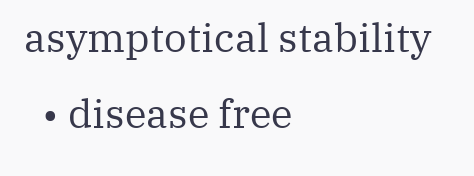asymptotical stability
  • disease free